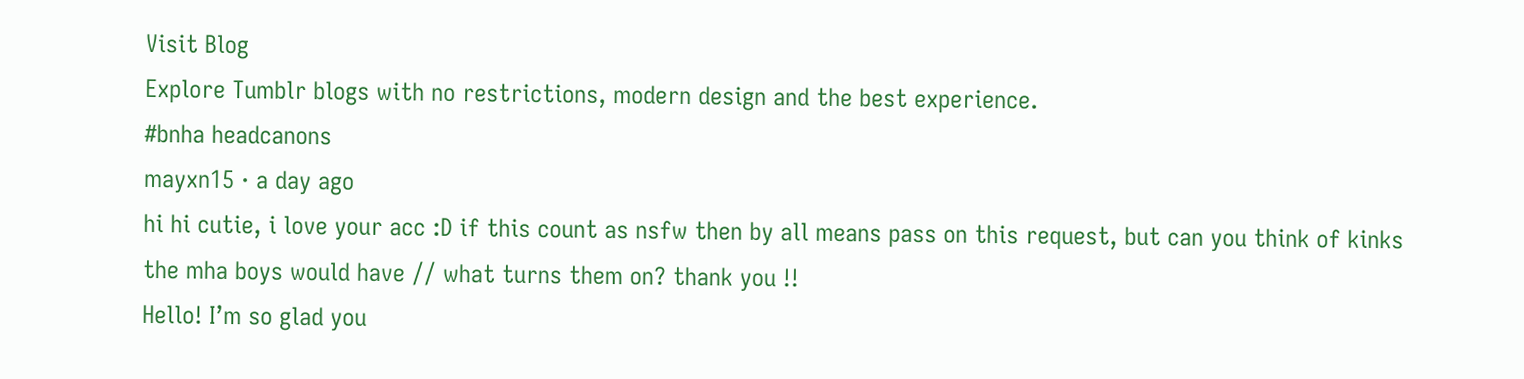Visit Blog
Explore Tumblr blogs with no restrictions, modern design and the best experience.
#bnha headcanons
mayxn15 · a day ago
hi hi cutie, i love your acc :D if this count as nsfw then by all means pass on this request, but can you think of kinks the mha boys would have // what turns them on? thank you !!
Hello! I’m so glad you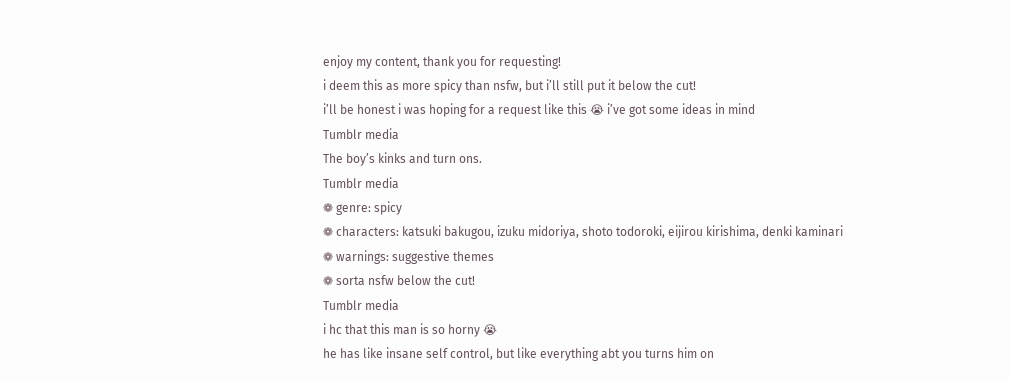enjoy my content, thank you for requesting!
i deem this as more spicy than nsfw, but i’ll still put it below the cut!
i’ll be honest i was hoping for a request like this 😭 i’ve got some ideas in mind
Tumblr media
The boy’s kinks and turn ons.
Tumblr media
❁ genre: spicy
❁ characters: katsuki bakugou, izuku midoriya, shoto todoroki, eijirou kirishima, denki kaminari
❁ warnings: suggestive themes
❁ sorta nsfw below the cut!
Tumblr media
i hc that this man is so horny 😭
he has like insane self control, but like everything abt you turns him on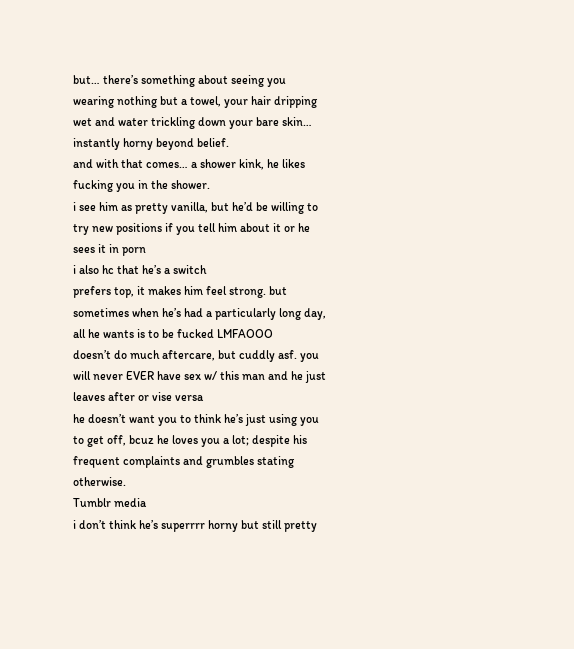but… there’s something about seeing you wearing nothing but a towel, your hair dripping wet and water trickling down your bare skin…
instantly horny beyond belief.
and with that comes… a shower kink, he likes fucking you in the shower.
i see him as pretty vanilla, but he’d be willing to try new positions if you tell him about it or he sees it in porn
i also hc that he’s a switch
prefers top, it makes him feel strong. but sometimes when he’s had a particularly long day, all he wants is to be fucked LMFAOOO
doesn’t do much aftercare, but cuddly asf. you will never EVER have sex w/ this man and he just leaves after or vise versa
he doesn’t want you to think he’s just using you to get off, bcuz he loves you a lot; despite his frequent complaints and grumbles stating otherwise.
Tumblr media
i don’t think he’s superrrr horny but still pretty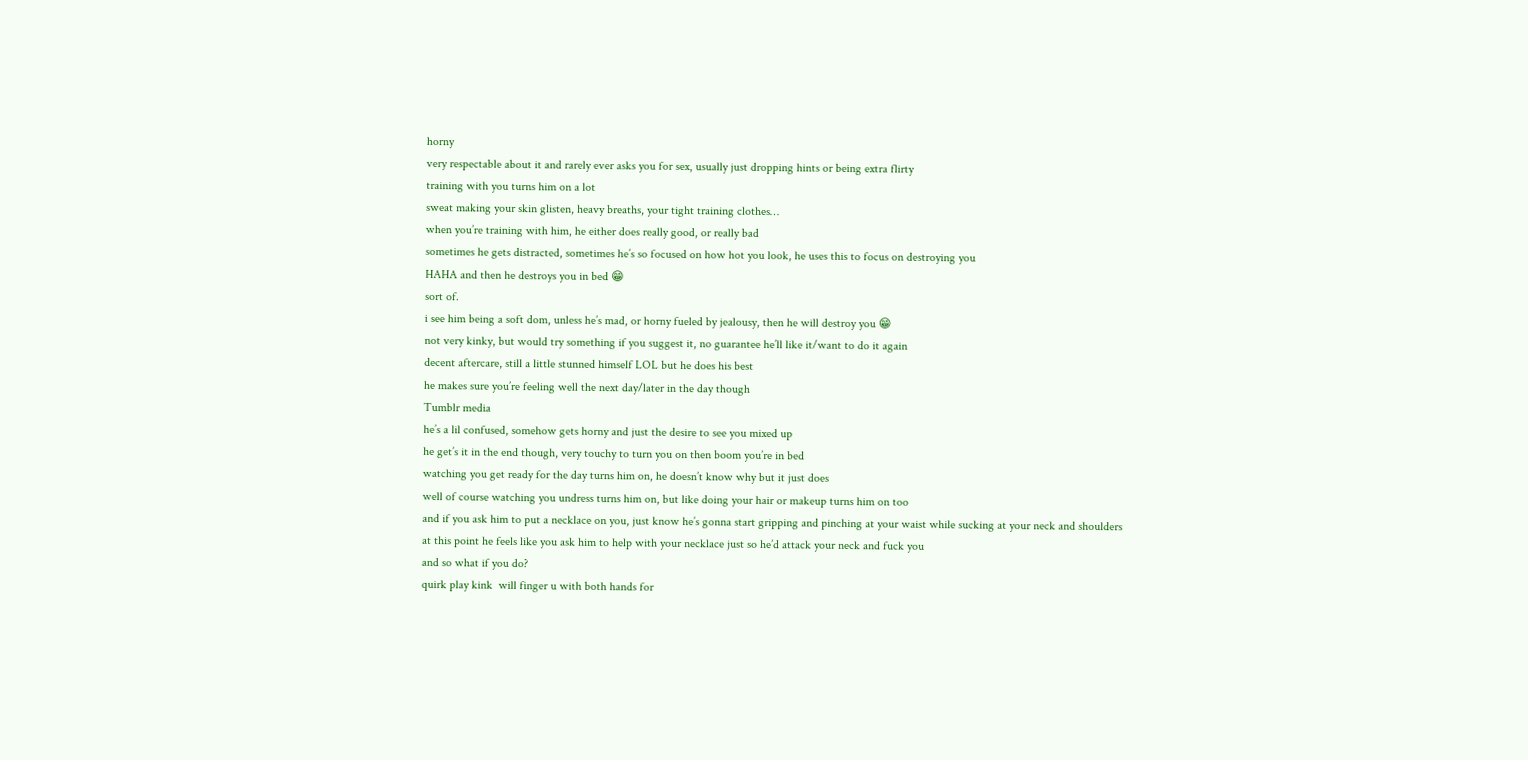horny
very respectable about it and rarely ever asks you for sex, usually just dropping hints or being extra flirty
training with you turns him on a lot
sweat making your skin glisten, heavy breaths, your tight training clothes…
when you’re training with him, he either does really good, or really bad
sometimes he gets distracted, sometimes he’s so focused on how hot you look, he uses this to focus on destroying you
HAHA and then he destroys you in bed 😁
sort of.
i see him being a soft dom, unless he’s mad, or horny fueled by jealousy, then he will destroy you 😁
not very kinky, but would try something if you suggest it, no guarantee he’ll like it/want to do it again
decent aftercare, still a little stunned himself LOL but he does his best
he makes sure you’re feeling well the next day/later in the day though
Tumblr media
he’s a lil confused, somehow gets horny and just the desire to see you mixed up
he get’s it in the end though, very touchy to turn you on then boom you’re in bed
watching you get ready for the day turns him on, he doesn’t know why but it just does
well of course watching you undress turns him on, but like doing your hair or makeup turns him on too
and if you ask him to put a necklace on you, just know he’s gonna start gripping and pinching at your waist while sucking at your neck and shoulders
at this point he feels like you ask him to help with your necklace just so he’d attack your neck and fuck you
and so what if you do?
quirk play kink  will finger u with both hands for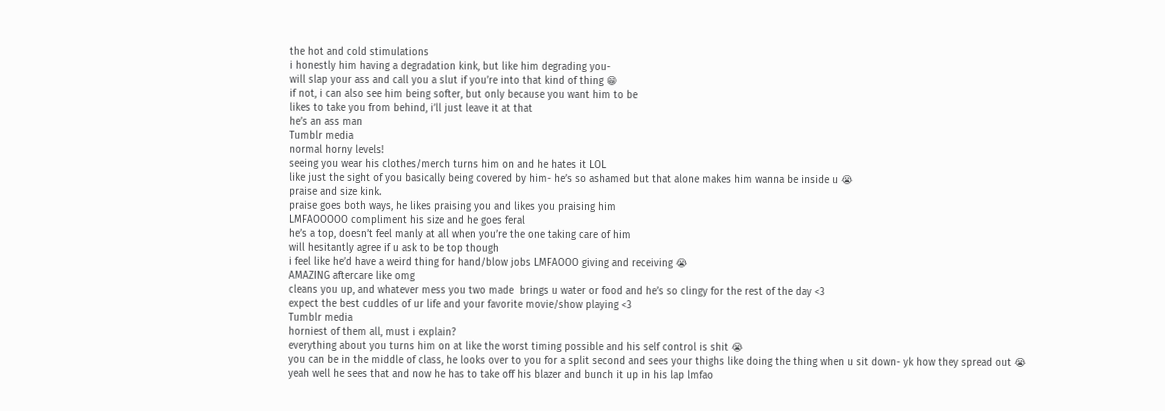the hot and cold stimulations
i honestly him having a degradation kink, but like him degrading you-
will slap your ass and call you a slut if you’re into that kind of thing 😁
if not, i can also see him being softer, but only because you want him to be
likes to take you from behind, i’ll just leave it at that
he’s an ass man
Tumblr media
normal horny levels!
seeing you wear his clothes/merch turns him on and he hates it LOL
like just the sight of you basically being covered by him- he’s so ashamed but that alone makes him wanna be inside u 😭
praise and size kink.
praise goes both ways, he likes praising you and likes you praising him
LMFAOOOOO compliment his size and he goes feral
he’s a top, doesn’t feel manly at all when you’re the one taking care of him
will hesitantly agree if u ask to be top though
i feel like he’d have a weird thing for hand/blow jobs LMFAOOO giving and receiving 😭
AMAZING aftercare like omg
cleans you up, and whatever mess you two made  brings u water or food and he’s so clingy for the rest of the day <3
expect the best cuddles of ur life and your favorite movie/show playing <3
Tumblr media
horniest of them all, must i explain?
everything about you turns him on at like the worst timing possible and his self control is shit 😭
you can be in the middle of class, he looks over to you for a split second and sees your thighs like doing the thing when u sit down- yk how they spread out 😭
yeah well he sees that and now he has to take off his blazer and bunch it up in his lap lmfao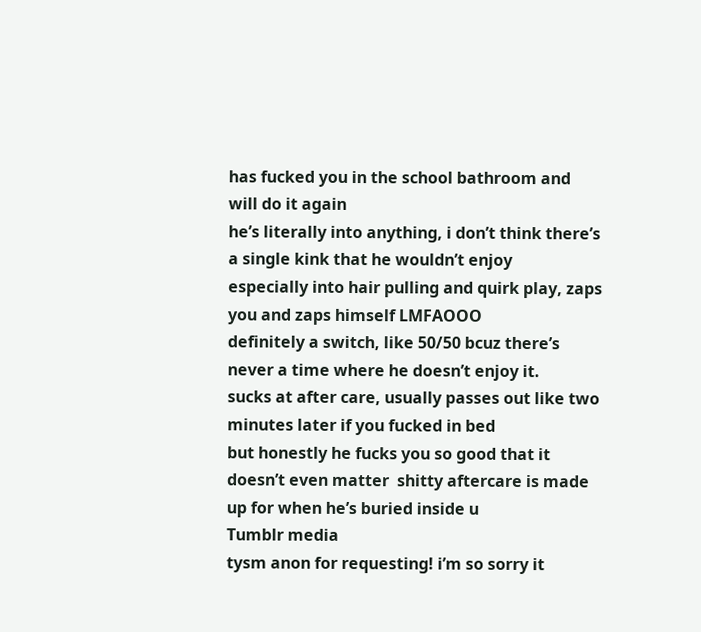has fucked you in the school bathroom and will do it again
he’s literally into anything, i don’t think there’s a single kink that he wouldn’t enjoy
especially into hair pulling and quirk play, zaps you and zaps himself LMFAOOO
definitely a switch, like 50/50 bcuz there’s never a time where he doesn’t enjoy it.
sucks at after care, usually passes out like two minutes later if you fucked in bed
but honestly he fucks you so good that it doesn’t even matter  shitty aftercare is made up for when he’s buried inside u
Tumblr media
tysm anon for requesting! i’m so sorry it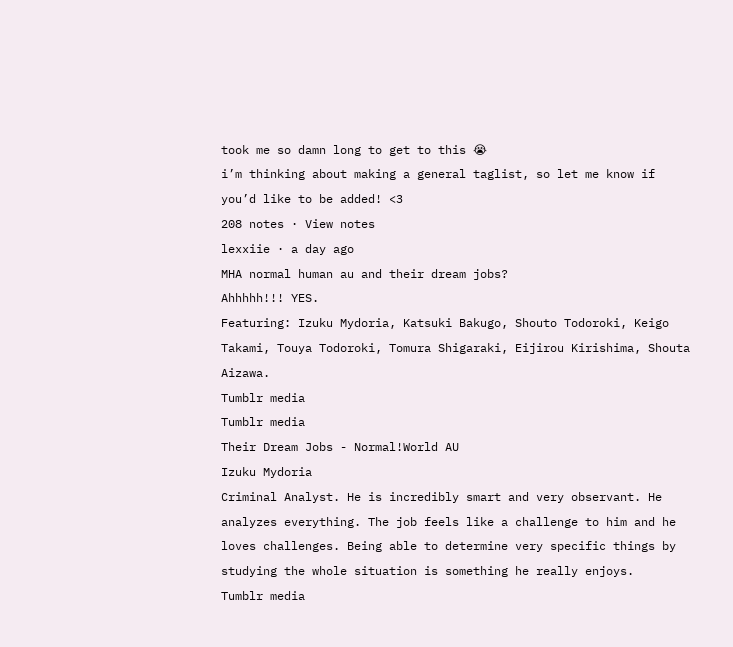took me so damn long to get to this 😭
i’m thinking about making a general taglist, so let me know if you’d like to be added! <3
208 notes · View notes
lexxiie · a day ago
MHA normal human au and their dream jobs?
Ahhhhh!!! YES.
Featuring: Izuku Mydoria, Katsuki Bakugo, Shouto Todoroki, Keigo Takami, Touya Todoroki, Tomura Shigaraki, Eijirou Kirishima, Shouta Aizawa.
Tumblr media
Tumblr media
Their Dream Jobs - Normal!World AU
Izuku Mydoria
Criminal Analyst. He is incredibly smart and very observant. He analyzes everything. The job feels like a challenge to him and he loves challenges. Being able to determine very specific things by studying the whole situation is something he really enjoys.
Tumblr media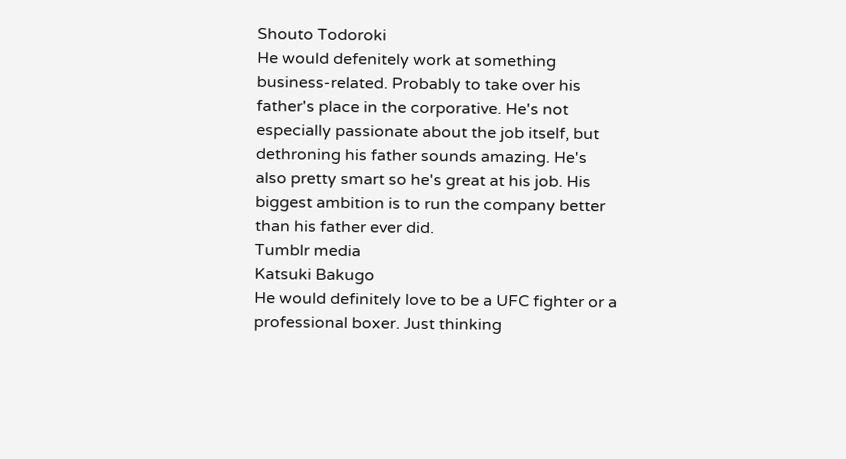Shouto Todoroki
He would defenitely work at something business-related. Probably to take over his father's place in the corporative. He's not especially passionate about the job itself, but dethroning his father sounds amazing. He's also pretty smart so he's great at his job. His biggest ambition is to run the company better than his father ever did.
Tumblr media
Katsuki Bakugo
He would definitely love to be a UFC fighter or a professional boxer. Just thinking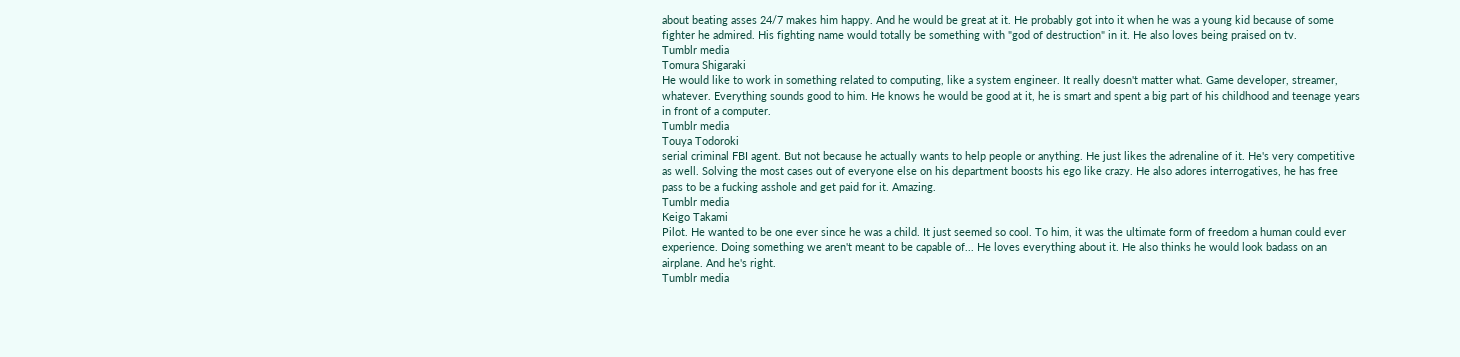about beating asses 24/7 makes him happy. And he would be great at it. He probably got into it when he was a young kid because of some fighter he admired. His fighting name would totally be something with "god of destruction" in it. He also loves being praised on tv.
Tumblr media
Tomura Shigaraki
He would like to work in something related to computing, like a system engineer. It really doesn't matter what. Game developer, streamer, whatever. Everything sounds good to him. He knows he would be good at it, he is smart and spent a big part of his childhood and teenage years in front of a computer.
Tumblr media
Touya Todoroki
serial criminal FBI agent. But not because he actually wants to help people or anything. He just likes the adrenaline of it. He's very competitive as well. Solving the most cases out of everyone else on his department boosts his ego like crazy. He also adores interrogatives, he has free pass to be a fucking asshole and get paid for it. Amazing.
Tumblr media
Keigo Takami
Pilot. He wanted to be one ever since he was a child. It just seemed so cool. To him, it was the ultimate form of freedom a human could ever experience. Doing something we aren't meant to be capable of... He loves everything about it. He also thinks he would look badass on an airplane. And he's right.
Tumblr media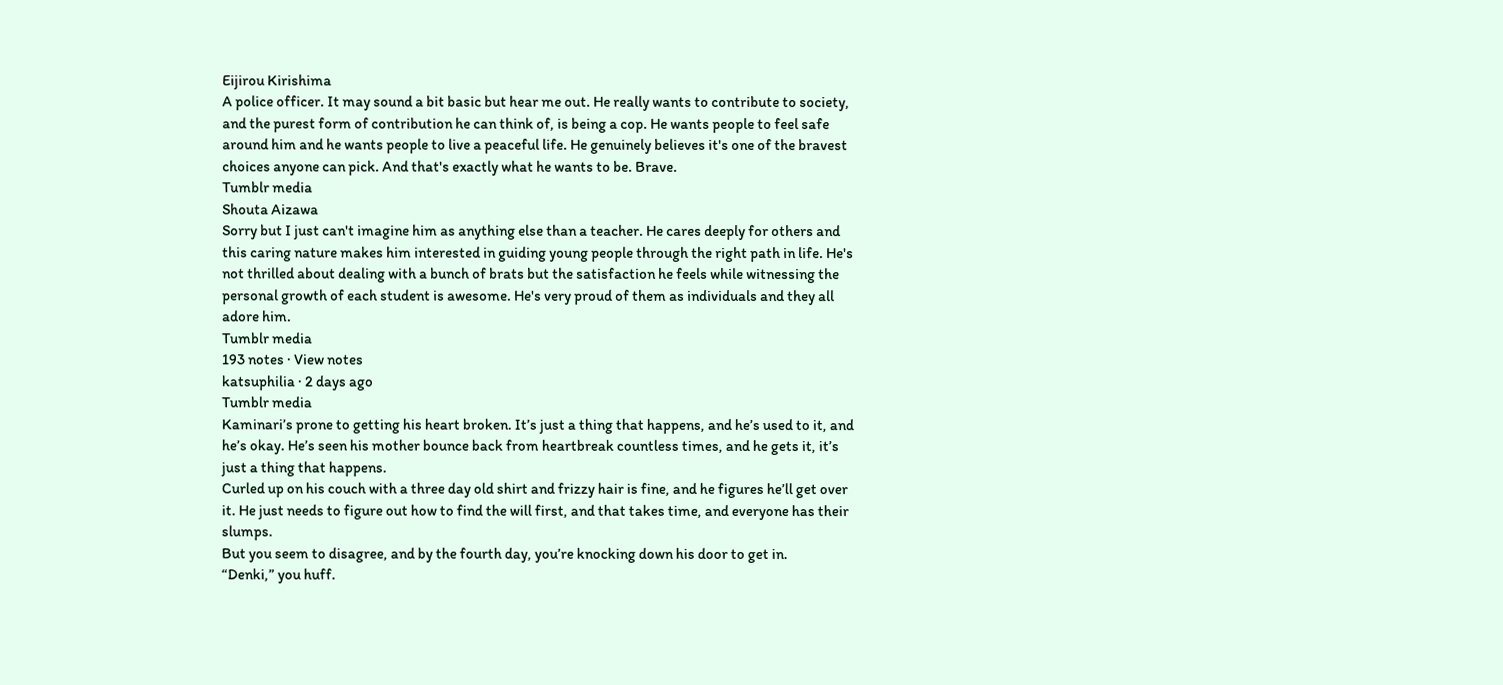Eijirou Kirishima
A police officer. It may sound a bit basic but hear me out. He really wants to contribute to society, and the purest form of contribution he can think of, is being a cop. He wants people to feel safe around him and he wants people to live a peaceful life. He genuinely believes it's one of the bravest choices anyone can pick. And that's exactly what he wants to be. Brave.
Tumblr media
Shouta Aizawa
Sorry but I just can't imagine him as anything else than a teacher. He cares deeply for others and this caring nature makes him interested in guiding young people through the right path in life. He's not thrilled about dealing with a bunch of brats but the satisfaction he feels while witnessing the personal growth of each student is awesome. He's very proud of them as individuals and they all adore him.
Tumblr media
193 notes · View notes
katsuphilia · 2 days ago
Tumblr media
Kaminari’s prone to getting his heart broken. It’s just a thing that happens, and he’s used to it, and he’s okay. He’s seen his mother bounce back from heartbreak countless times, and he gets it, it’s just a thing that happens.
Curled up on his couch with a three day old shirt and frizzy hair is fine, and he figures he’ll get over it. He just needs to figure out how to find the will first, and that takes time, and everyone has their slumps.
But you seem to disagree, and by the fourth day, you’re knocking down his door to get in.
“Denki,” you huff.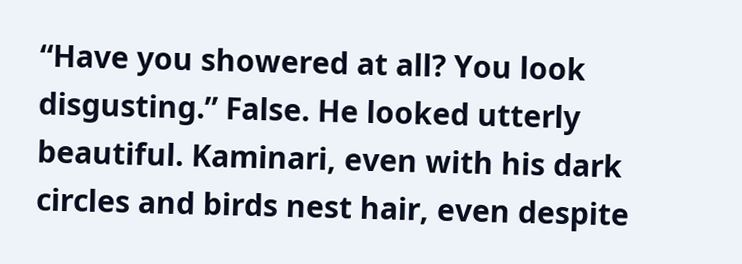“Have you showered at all? You look disgusting.” False. He looked utterly beautiful. Kaminari, even with his dark circles and birds nest hair, even despite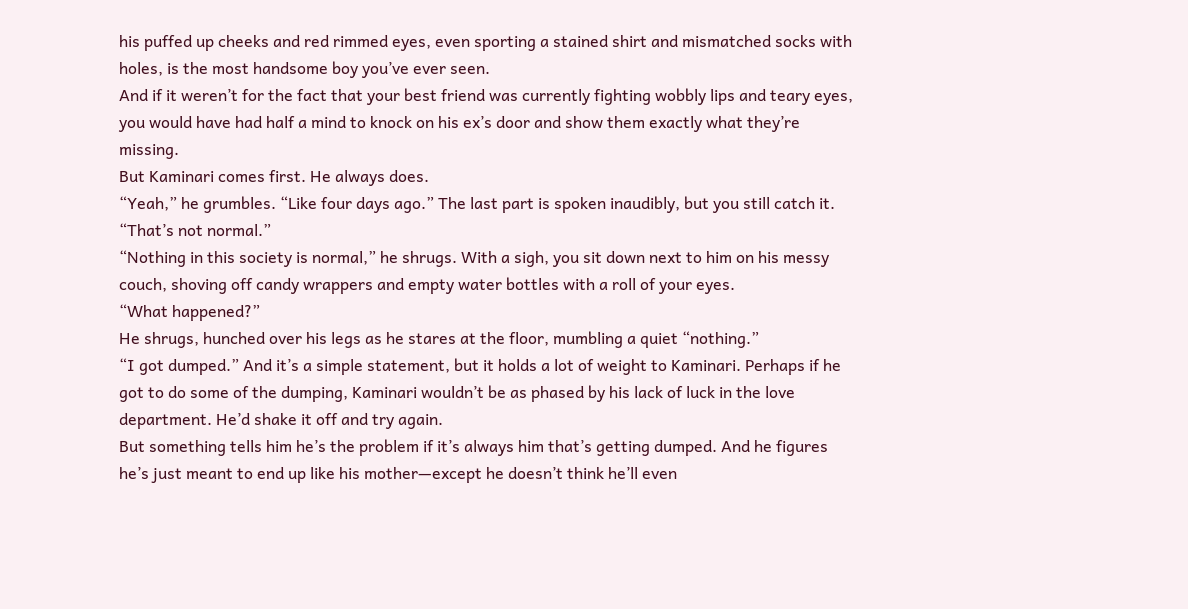his puffed up cheeks and red rimmed eyes, even sporting a stained shirt and mismatched socks with holes, is the most handsome boy you’ve ever seen.
And if it weren’t for the fact that your best friend was currently fighting wobbly lips and teary eyes, you would have had half a mind to knock on his ex’s door and show them exactly what they’re missing.
But Kaminari comes first. He always does.
“Yeah,” he grumbles. “Like four days ago.” The last part is spoken inaudibly, but you still catch it.
“That’s not normal.”
“Nothing in this society is normal,” he shrugs. With a sigh, you sit down next to him on his messy couch, shoving off candy wrappers and empty water bottles with a roll of your eyes.
“What happened?”
He shrugs, hunched over his legs as he stares at the floor, mumbling a quiet “nothing.”
“I got dumped.” And it’s a simple statement, but it holds a lot of weight to Kaminari. Perhaps if he got to do some of the dumping, Kaminari wouldn’t be as phased by his lack of luck in the love department. He’d shake it off and try again.
But something tells him he’s the problem if it’s always him that’s getting dumped. And he figures he’s just meant to end up like his mother—except he doesn’t think he’ll even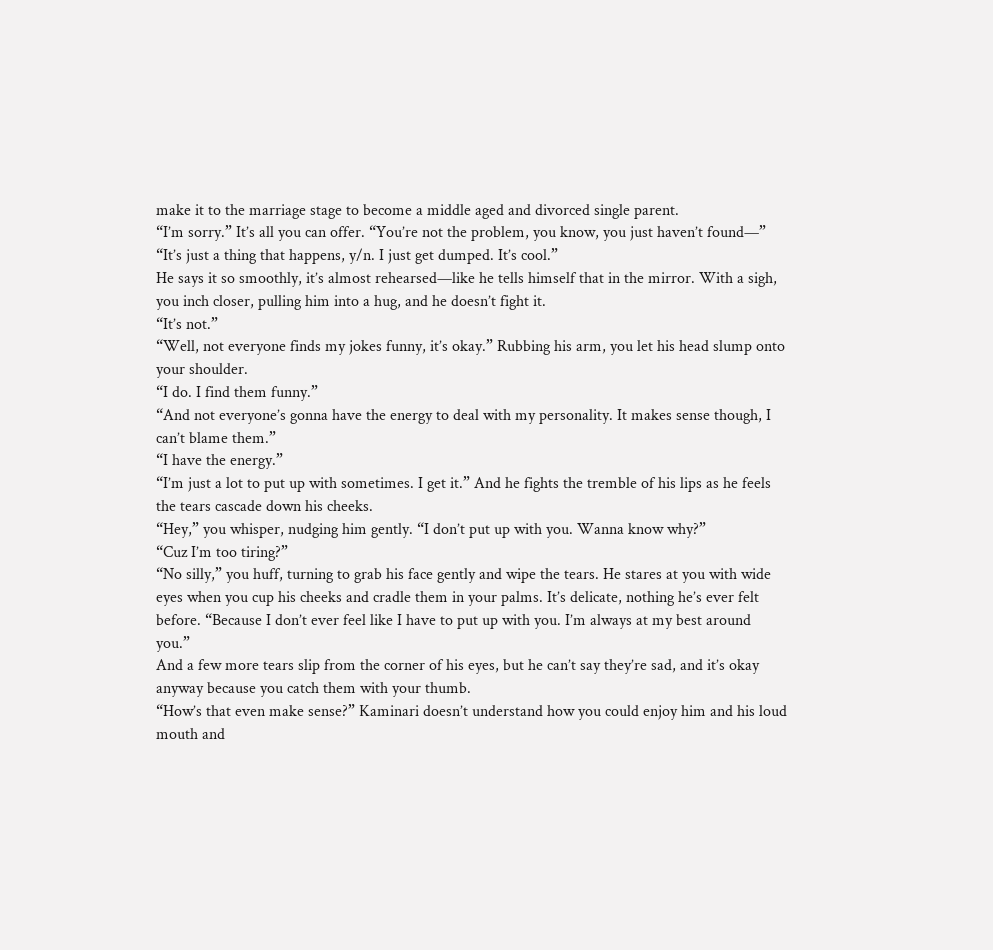make it to the marriage stage to become a middle aged and divorced single parent.
“I’m sorry.” It’s all you can offer. “You’re not the problem, you know, you just haven’t found—”
“It’s just a thing that happens, y/n. I just get dumped. It’s cool.”
He says it so smoothly, it’s almost rehearsed—like he tells himself that in the mirror. With a sigh, you inch closer, pulling him into a hug, and he doesn’t fight it.
“It’s not.”
“Well, not everyone finds my jokes funny, it’s okay.” Rubbing his arm, you let his head slump onto your shoulder.
“I do. I find them funny.”
“And not everyone’s gonna have the energy to deal with my personality. It makes sense though, I can’t blame them.”
“I have the energy.”
“I’m just a lot to put up with sometimes. I get it.” And he fights the tremble of his lips as he feels the tears cascade down his cheeks.
“Hey,” you whisper, nudging him gently. “I don’t put up with you. Wanna know why?”
“Cuz I’m too tiring?”
“No silly,” you huff, turning to grab his face gently and wipe the tears. He stares at you with wide eyes when you cup his cheeks and cradle them in your palms. It’s delicate, nothing he’s ever felt before. “Because I don’t ever feel like I have to put up with you. I’m always at my best around you.”
And a few more tears slip from the corner of his eyes, but he can’t say they’re sad, and it’s okay anyway because you catch them with your thumb.
“How’s that even make sense?” Kaminari doesn’t understand how you could enjoy him and his loud mouth and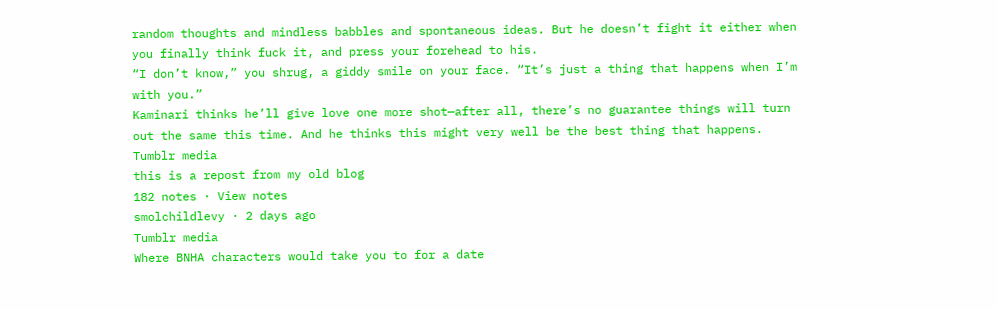random thoughts and mindless babbles and spontaneous ideas. But he doesn’t fight it either when you finally think fuck it, and press your forehead to his.
“I don’t know,” you shrug, a giddy smile on your face. “It’s just a thing that happens when I’m with you.”
Kaminari thinks he’ll give love one more shot—after all, there’s no guarantee things will turn out the same this time. And he thinks this might very well be the best thing that happens.
Tumblr media
this is a repost from my old blog
182 notes · View notes
smolchildlevy · 2 days ago
Tumblr media
Where BNHA characters would take you to for a date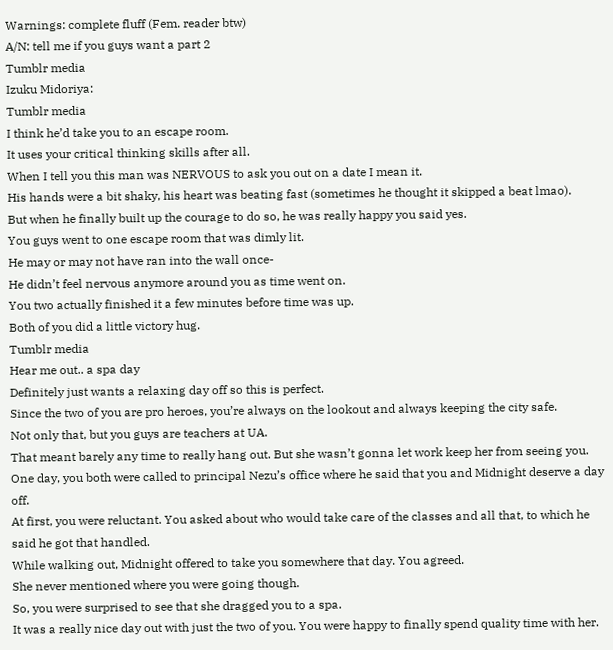Warnings: complete fluff (Fem. reader btw)
A/N: tell me if you guys want a part 2
Tumblr media
Izuku Midoriya:
Tumblr media
I think he’d take you to an escape room.
It uses your critical thinking skills after all.
When I tell you this man was NERVOUS to ask you out on a date I mean it.
His hands were a bit shaky, his heart was beating fast (sometimes he thought it skipped a beat lmao).
But when he finally built up the courage to do so, he was really happy you said yes.
You guys went to one escape room that was dimly lit.
He may or may not have ran into the wall once-
He didn’t feel nervous anymore around you as time went on.
You two actually finished it a few minutes before time was up.
Both of you did a little victory hug.
Tumblr media
Hear me out.. a spa day
Definitely just wants a relaxing day off so this is perfect.
Since the two of you are pro heroes, you’re always on the lookout and always keeping the city safe.
Not only that, but you guys are teachers at UA.
That meant barely any time to really hang out. But she wasn’t gonna let work keep her from seeing you.
One day, you both were called to principal Nezu’s office where he said that you and Midnight deserve a day off.
At first, you were reluctant. You asked about who would take care of the classes and all that, to which he said he got that handled.
While walking out, Midnight offered to take you somewhere that day. You agreed.
She never mentioned where you were going though.
So, you were surprised to see that she dragged you to a spa.
It was a really nice day out with just the two of you. You were happy to finally spend quality time with her.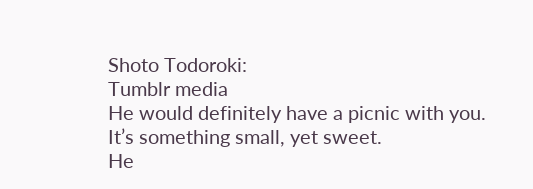Shoto Todoroki:
Tumblr media
He would definitely have a picnic with you.
It’s something small, yet sweet.
He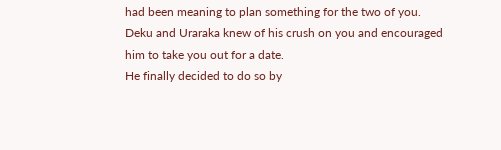had been meaning to plan something for the two of you.
Deku and Uraraka knew of his crush on you and encouraged him to take you out for a date.
He finally decided to do so by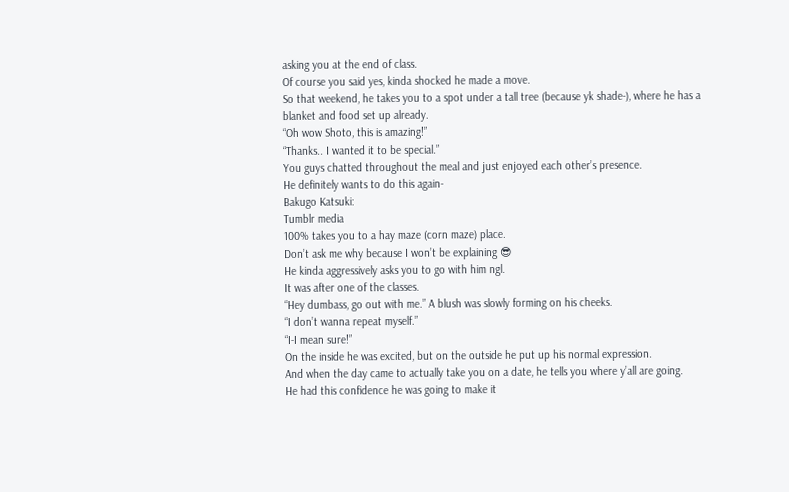asking you at the end of class.
Of course you said yes, kinda shocked he made a move.
So that weekend, he takes you to a spot under a tall tree (because yk shade-), where he has a blanket and food set up already.
“Oh wow Shoto, this is amazing!”
“Thanks.. I wanted it to be special.”
You guys chatted throughout the meal and just enjoyed each other’s presence.
He definitely wants to do this again-
Bakugo Katsuki:
Tumblr media
100% takes you to a hay maze (corn maze) place.
Don’t ask me why because I won’t be explaining 😎
He kinda aggressively asks you to go with him ngl.
It was after one of the classes.
“Hey dumbass, go out with me.” A blush was slowly forming on his cheeks.
“I don’t wanna repeat myself.”
“I-I mean sure!”
On the inside he was excited, but on the outside he put up his normal expression.
And when the day came to actually take you on a date, he tells you where y’all are going.
He had this confidence he was going to make it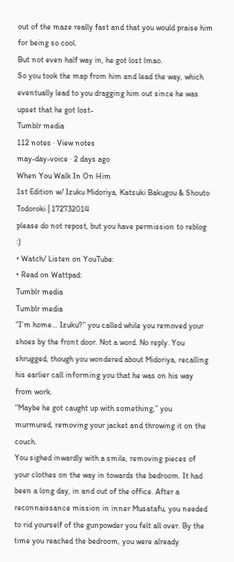out of the maze really fast and that you would praise him for being so cool.
But not even half way in, he got lost lmao.
So you took the map from him and lead the way, which eventually lead to you dragging him out since he was upset that he got lost-
Tumblr media
112 notes · View notes
may-day-voice · 2 days ago
When You Walk In On Him
1st Edition w/ Izuku Midoriya, Katsuki Bakugou & Shouto Todoroki | 172732014
please do not repost, but you have permission to reblog :)
• Watch/ Listen on YouTube:
• Read on Wattpad:
Tumblr media
Tumblr media
“I’m home… Izuku?” you called while you removed your shoes by the front door. Not a word. No reply. You shrugged, though you wondered about Midoriya, recalling his earlier call informing you that he was on his way from work.
“Maybe he got caught up with something,” you murmured, removing your jacket and throwing it on the couch.
You sighed inwardly with a smile, removing pieces of your clothes on the way in towards the bedroom. It had been a long day, in and out of the office. After a reconnaissance mission in inner Musatafu, you needed to rid yourself of the gunpowder you felt all over. By the time you reached the bedroom, you were already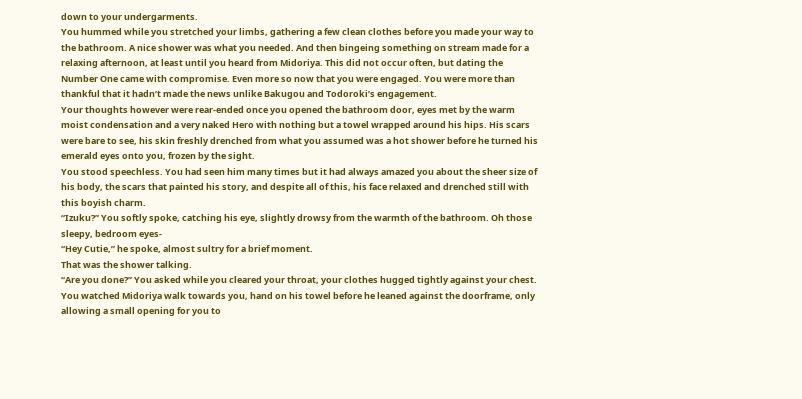down to your undergarments.
You hummed while you stretched your limbs, gathering a few clean clothes before you made your way to the bathroom. A nice shower was what you needed. And then bingeing something on stream made for a relaxing afternoon, at least until you heard from Midoriya. This did not occur often, but dating the Number One came with compromise. Even more so now that you were engaged. You were more than thankful that it hadn’t made the news unlike Bakugou and Todoroki’s engagement.
Your thoughts however were rear-ended once you opened the bathroom door, eyes met by the warm moist condensation and a very naked Hero with nothing but a towel wrapped around his hips. His scars were bare to see, his skin freshly drenched from what you assumed was a hot shower before he turned his emerald eyes onto you, frozen by the sight.
You stood speechless. You had seen him many times but it had always amazed you about the sheer size of his body, the scars that painted his story, and despite all of this, his face relaxed and drenched still with this boyish charm.
“Izuku?” You softly spoke, catching his eye, slightly drowsy from the warmth of the bathroom. Oh those sleepy, bedroom eyes-
“Hey Cutie,” he spoke, almost sultry for a brief moment.
That was the shower talking.
“Are you done?” You asked while you cleared your throat, your clothes hugged tightly against your chest.
You watched Midoriya walk towards you, hand on his towel before he leaned against the doorframe, only allowing a small opening for you to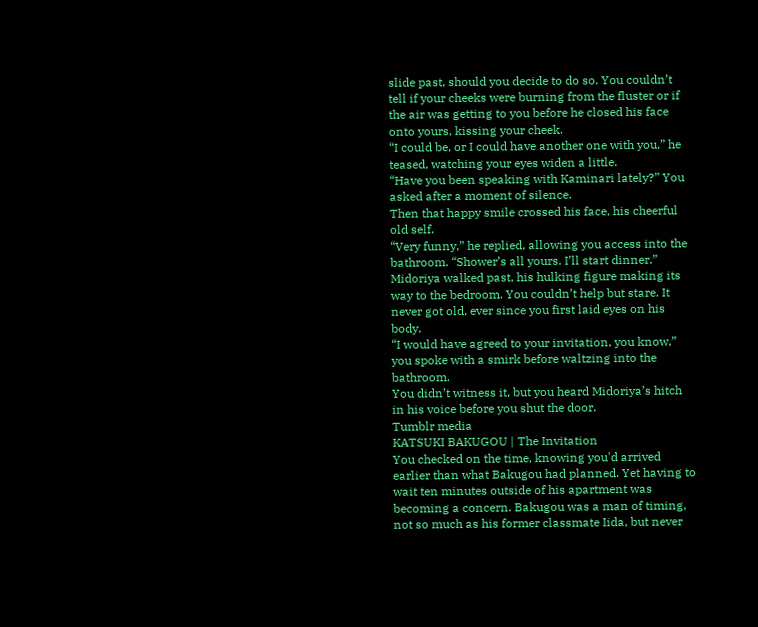slide past, should you decide to do so. You couldn’t tell if your cheeks were burning from the fluster or if the air was getting to you before he closed his face onto yours, kissing your cheek.
“I could be, or I could have another one with you,” he teased, watching your eyes widen a little.
“Have you been speaking with Kaminari lately?” You asked after a moment of silence.
Then that happy smile crossed his face, his cheerful old self.
“Very funny,” he replied, allowing you access into the bathroom. “Shower’s all yours. I’ll start dinner.”
Midoriya walked past, his hulking figure making its way to the bedroom. You couldn’t help but stare. It never got old, ever since you first laid eyes on his body.
“I would have agreed to your invitation, you know,” you spoke with a smirk before waltzing into the bathroom.
You didn’t witness it, but you heard Midoriya’s hitch in his voice before you shut the door.
Tumblr media
KATSUKI BAKUGOU | The Invitation
You checked on the time, knowing you'd arrived earlier than what Bakugou had planned. Yet having to wait ten minutes outside of his apartment was becoming a concern. Bakugou was a man of timing, not so much as his former classmate Iida, but never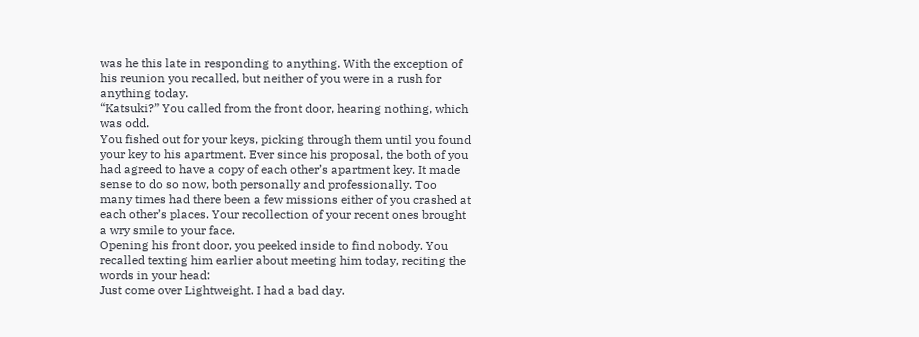was he this late in responding to anything. With the exception of his reunion you recalled, but neither of you were in a rush for anything today.
“Katsuki?” You called from the front door, hearing nothing, which was odd.
You fished out for your keys, picking through them until you found your key to his apartment. Ever since his proposal, the both of you had agreed to have a copy of each other’s apartment key. It made sense to do so now, both personally and professionally. Too many times had there been a few missions either of you crashed at each other’s places. Your recollection of your recent ones brought a wry smile to your face.
Opening his front door, you peeked inside to find nobody. You recalled texting him earlier about meeting him today, reciting the words in your head:
Just come over Lightweight. I had a bad day.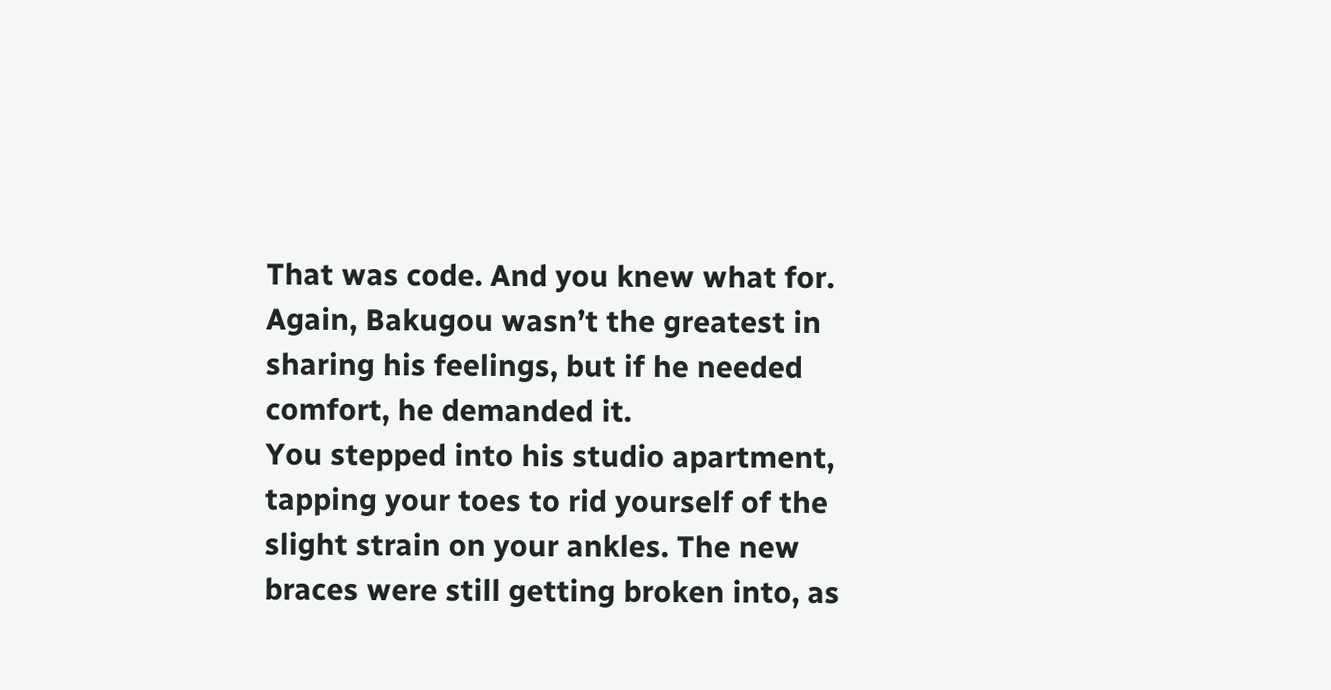That was code. And you knew what for. Again, Bakugou wasn’t the greatest in sharing his feelings, but if he needed comfort, he demanded it.
You stepped into his studio apartment, tapping your toes to rid yourself of the slight strain on your ankles. The new braces were still getting broken into, as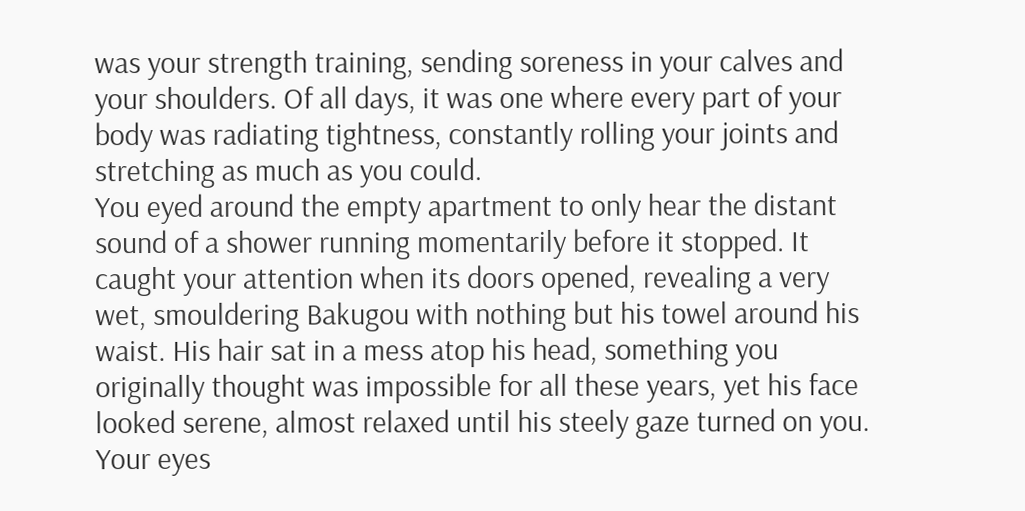was your strength training, sending soreness in your calves and your shoulders. Of all days, it was one where every part of your body was radiating tightness, constantly rolling your joints and stretching as much as you could.
You eyed around the empty apartment to only hear the distant sound of a shower running momentarily before it stopped. It caught your attention when its doors opened, revealing a very wet, smouldering Bakugou with nothing but his towel around his waist. His hair sat in a mess atop his head, something you originally thought was impossible for all these years, yet his face looked serene, almost relaxed until his steely gaze turned on you.
Your eyes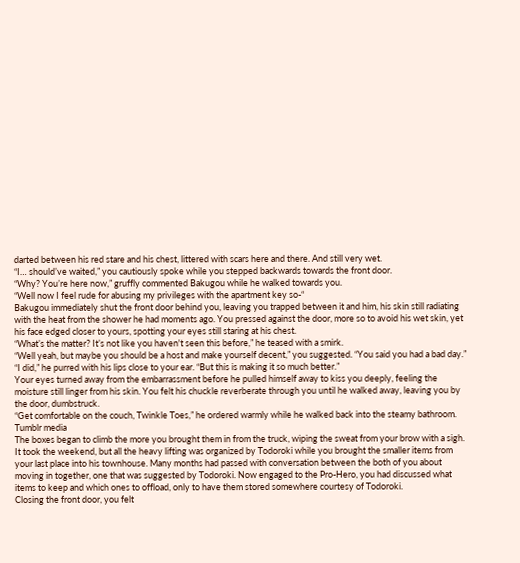darted between his red stare and his chest, littered with scars here and there. And still very wet.
“I… should’ve waited,” you cautiously spoke while you stepped backwards towards the front door.
“Why? You’re here now,” gruffly commented Bakugou while he walked towards you.
“Well now I feel rude for abusing my privileges with the apartment key so-“
Bakugou immediately shut the front door behind you, leaving you trapped between it and him, his skin still radiating with the heat from the shower he had moments ago. You pressed against the door, more so to avoid his wet skin, yet his face edged closer to yours, spotting your eyes still staring at his chest.
“What’s the matter? It’s not like you haven't seen this before,” he teased with a smirk.
“Well yeah, but maybe you should be a host and make yourself decent,” you suggested. “You said you had a bad day.”
“I did,” he purred with his lips close to your ear. “But this is making it so much better.”
Your eyes turned away from the embarrassment before he pulled himself away to kiss you deeply, feeling the moisture still linger from his skin. You felt his chuckle reverberate through you until he walked away, leaving you by the door, dumbstruck.
“Get comfortable on the couch, Twinkle Toes,” he ordered warmly while he walked back into the steamy bathroom.
Tumblr media
The boxes began to climb the more you brought them in from the truck, wiping the sweat from your brow with a sigh. It took the weekend, but all the heavy lifting was organized by Todoroki while you brought the smaller items from your last place into his townhouse. Many months had passed with conversation between the both of you about moving in together, one that was suggested by Todoroki. Now engaged to the Pro-Hero, you had discussed what items to keep and which ones to offload, only to have them stored somewhere courtesy of Todoroki.
Closing the front door, you felt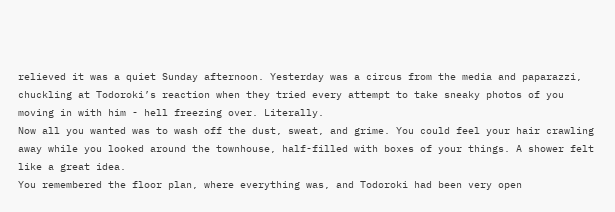relieved it was a quiet Sunday afternoon. Yesterday was a circus from the media and paparazzi, chuckling at Todoroki’s reaction when they tried every attempt to take sneaky photos of you moving in with him - hell freezing over. Literally.
Now all you wanted was to wash off the dust, sweat, and grime. You could feel your hair crawling away while you looked around the townhouse, half-filled with boxes of your things. A shower felt like a great idea.
You remembered the floor plan, where everything was, and Todoroki had been very open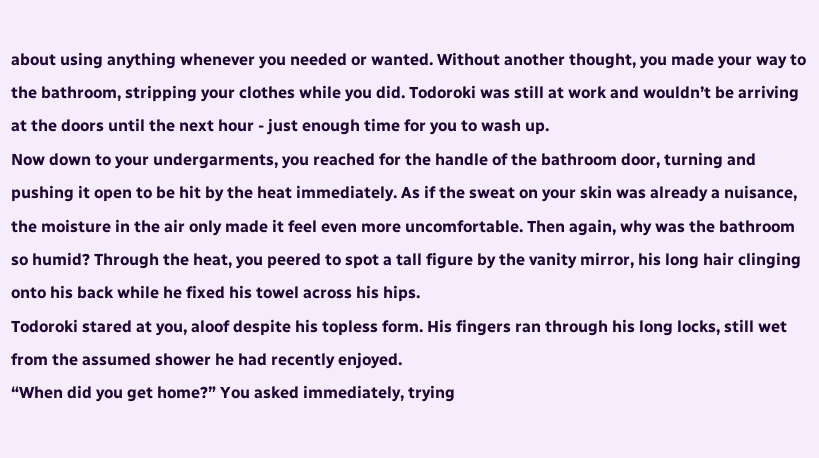about using anything whenever you needed or wanted. Without another thought, you made your way to the bathroom, stripping your clothes while you did. Todoroki was still at work and wouldn’t be arriving at the doors until the next hour - just enough time for you to wash up.
Now down to your undergarments, you reached for the handle of the bathroom door, turning and pushing it open to be hit by the heat immediately. As if the sweat on your skin was already a nuisance, the moisture in the air only made it feel even more uncomfortable. Then again, why was the bathroom so humid? Through the heat, you peered to spot a tall figure by the vanity mirror, his long hair clinging onto his back while he fixed his towel across his hips.
Todoroki stared at you, aloof despite his topless form. His fingers ran through his long locks, still wet from the assumed shower he had recently enjoyed.
“When did you get home?” You asked immediately, trying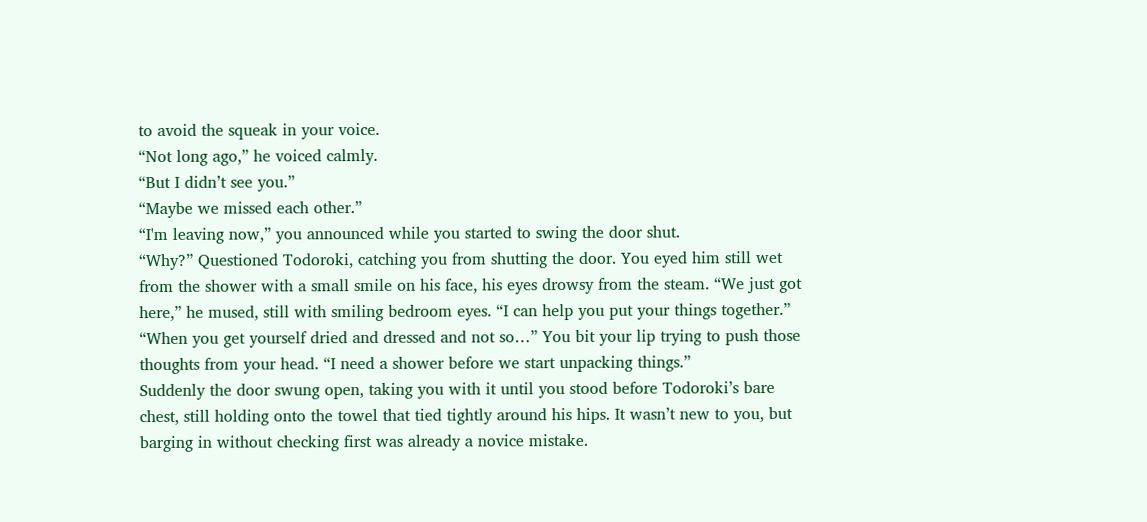to avoid the squeak in your voice.
“Not long ago,” he voiced calmly.
“But I didn’t see you.”
“Maybe we missed each other.”
“I'm leaving now,” you announced while you started to swing the door shut.
“Why?” Questioned Todoroki, catching you from shutting the door. You eyed him still wet from the shower with a small smile on his face, his eyes drowsy from the steam. “We just got here,” he mused, still with smiling bedroom eyes. “I can help you put your things together.”
“When you get yourself dried and dressed and not so…” You bit your lip trying to push those thoughts from your head. “I need a shower before we start unpacking things.”
Suddenly the door swung open, taking you with it until you stood before Todoroki’s bare chest, still holding onto the towel that tied tightly around his hips. It wasn’t new to you, but barging in without checking first was already a novice mistake.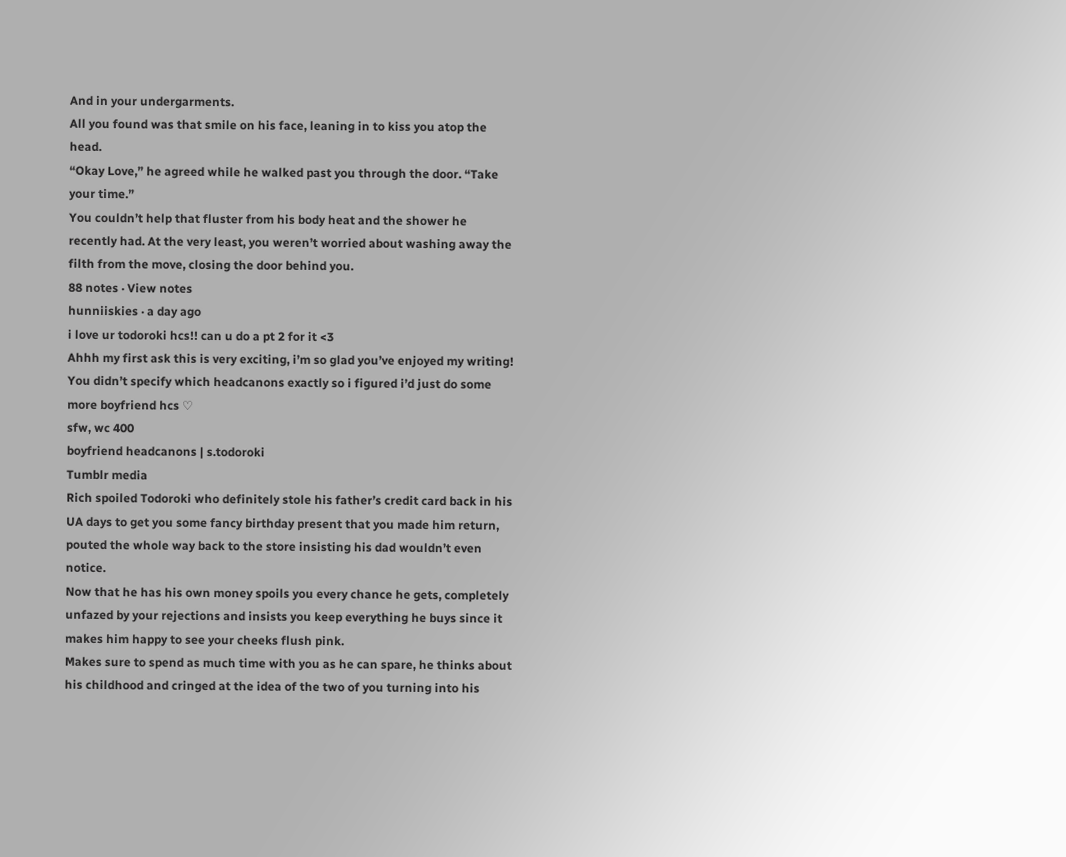And in your undergarments.
All you found was that smile on his face, leaning in to kiss you atop the head.
“Okay Love,” he agreed while he walked past you through the door. “Take your time.”
You couldn’t help that fluster from his body heat and the shower he recently had. At the very least, you weren’t worried about washing away the filth from the move, closing the door behind you.
88 notes · View notes
hunniiskies · a day ago
i love ur todoroki hcs!! can u do a pt 2 for it <3
Ahhh my first ask this is very exciting, i’m so glad you’ve enjoyed my writing! You didn’t specify which headcanons exactly so i figured i’d just do some more boyfriend hcs ♡
sfw, wc 400
boyfriend headcanons | s.todoroki
Tumblr media
Rich spoiled Todoroki who definitely stole his father’s credit card back in his UA days to get you some fancy birthday present that you made him return, pouted the whole way back to the store insisting his dad wouldn’t even notice.
Now that he has his own money spoils you every chance he gets, completely unfazed by your rejections and insists you keep everything he buys since it makes him happy to see your cheeks flush pink.
Makes sure to spend as much time with you as he can spare, he thinks about his childhood and cringed at the idea of the two of you turning into his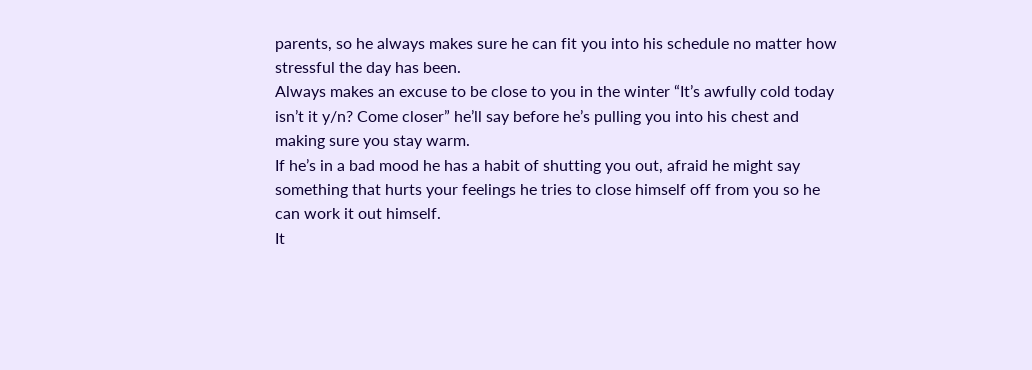parents, so he always makes sure he can fit you into his schedule no matter how stressful the day has been.
Always makes an excuse to be close to you in the winter “It’s awfully cold today isn’t it y/n? Come closer” he’ll say before he’s pulling you into his chest and making sure you stay warm.
If he’s in a bad mood he has a habit of shutting you out, afraid he might say something that hurts your feelings he tries to close himself off from you so he can work it out himself.
It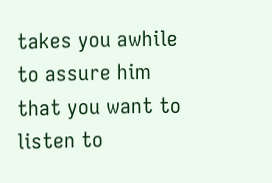takes you awhile to assure him that you want to listen to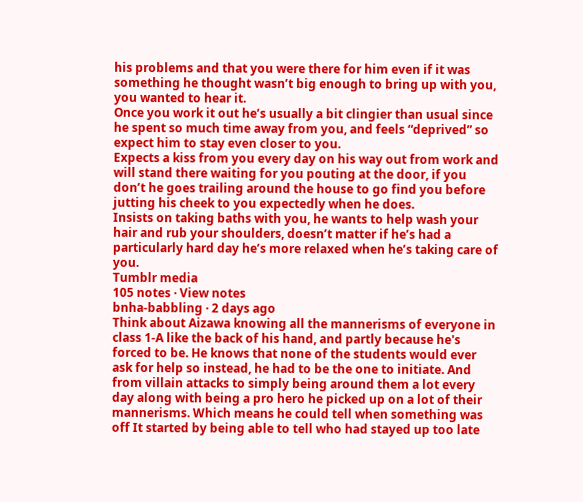his problems and that you were there for him even if it was something he thought wasn’t big enough to bring up with you, you wanted to hear it.
Once you work it out he’s usually a bit clingier than usual since he spent so much time away from you, and feels “deprived” so expect him to stay even closer to you.
Expects a kiss from you every day on his way out from work and will stand there waiting for you pouting at the door, if you don’t he goes trailing around the house to go find you before jutting his cheek to you expectedly when he does.
Insists on taking baths with you, he wants to help wash your hair and rub your shoulders, doesn’t matter if he’s had a particularly hard day he’s more relaxed when he’s taking care of you.
Tumblr media
105 notes · View notes
bnha-babbling · 2 days ago
Think about Aizawa knowing all the mannerisms of everyone in class 1-A like the back of his hand, and partly because he's forced to be. He knows that none of the students would ever ask for help so instead, he had to be the one to initiate. And from villain attacks to simply being around them a lot every day along with being a pro hero he picked up on a lot of their mannerisms. Which means he could tell when something was off It started by being able to tell who had stayed up too late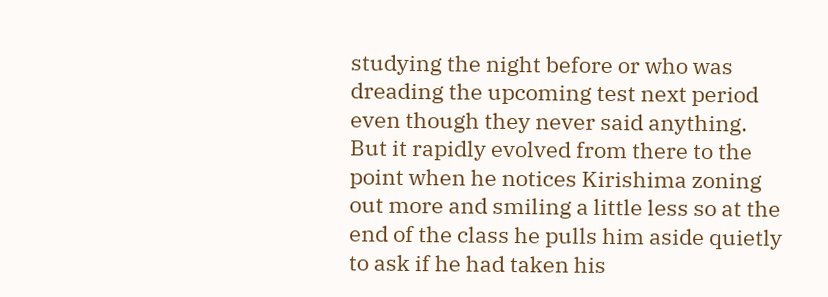studying the night before or who was dreading the upcoming test next period even though they never said anything.
But it rapidly evolved from there to the point when he notices Kirishima zoning out more and smiling a little less so at the end of the class he pulls him aside quietly to ask if he had taken his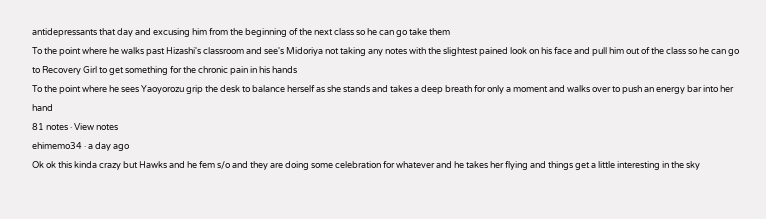antidepressants that day and excusing him from the beginning of the next class so he can go take them
To the point where he walks past Hizashi's classroom and see's Midoriya not taking any notes with the slightest pained look on his face and pull him out of the class so he can go to Recovery Girl to get something for the chronic pain in his hands
To the point where he sees Yaoyorozu grip the desk to balance herself as she stands and takes a deep breath for only a moment and walks over to push an energy bar into her hand
81 notes · View notes
ehimemo34 · a day ago
Ok ok this kinda crazy but Hawks and he fem s/o and they are doing some celebration for whatever and he takes her flying and things get a little interesting in the sky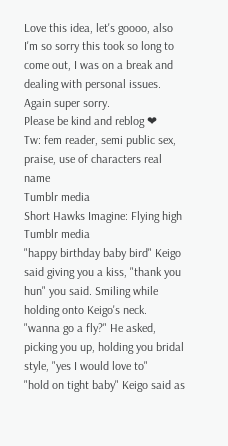Love this idea, let's goooo, also I'm so sorry this took so long to come out, I was on a break and dealing with personal issues. Again super sorry.
Please be kind and reblog ❤
Tw: fem reader, semi public sex, praise, use of characters real name
Tumblr media
Short Hawks Imagine: Flying high
Tumblr media
"happy birthday baby bird" Keigo said giving you a kiss, "thank you hun" you said. Smiling while holding onto Keigo's neck.
"wanna go a fly?" He asked, picking you up, holding you bridal style, "yes I would love to"
"hold on tight baby" Keigo said as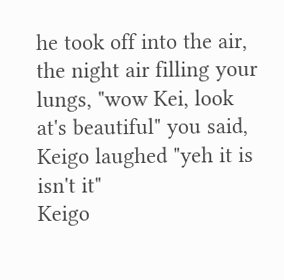he took off into the air, the night air filling your lungs, "wow Kei, look at's beautiful" you said, Keigo laughed "yeh it is isn't it"
Keigo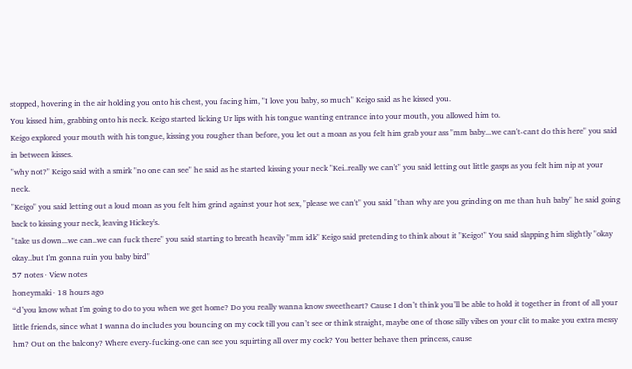stopped, hovering in the air holding you onto his chest, you facing him, "I love you baby, so much" Keigo said as he kissed you.
You kissed him, grabbing onto his neck. Keigo started licking Ur lips with his tongue wanting entrance into your mouth, you allowed him to.
Keigo explored your mouth with his tongue, kissing you rougher than before, you let out a moan as you felt him grab your ass "mm baby...we can't-cant do this here" you said in between kisses.
"why not?" Keigo said with a smirk "no one can see" he said as he started kissing your neck "Kei..really we can't" you said letting out little gasps as you felt him nip at your neck.
"Keigo" you said letting out a loud moan as you felt him grind against your hot sex, "please we can't" you said "than why are you grinding on me than huh baby" he said going back to kissing your neck, leaving Hickey's.
"take us down...we can..we can fuck there" you said starting to breath heavily "mm idk" Keigo said pretending to think about it "Keigo!" You said slapping him slightly "okay okay..but I'm gonna ruin you baby bird"
57 notes · View notes
honeymaki · 18 hours ago
“d’you know what I'm going to do to you when we get home? Do you really wanna know sweetheart? Cause I don’t think you’ll be able to hold it together in front of all your little friends, since what I wanna do includes you bouncing on my cock till you can’t see or think straight, maybe one of those silly vibes on your clit to make you extra messy hm? Out on the balcony? Where every-fucking-one can see you squirting all over my cock? You better behave then princess, cause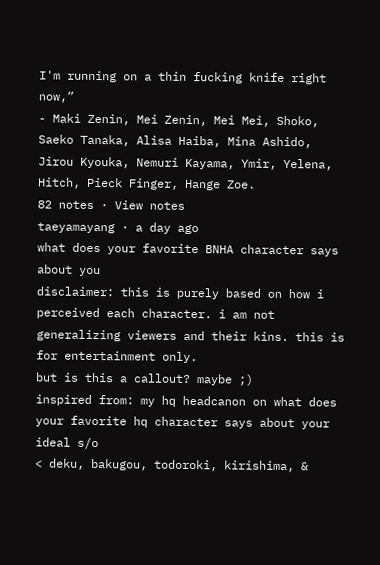I'm running on a thin fucking knife right now,”
- Maki Zenin, Mei Zenin, Mei Mei, Shoko, Saeko Tanaka, Alisa Haiba, Mina Ashido, Jirou Kyouka, Nemuri Kayama, Ymir, Yelena, Hitch, Pieck Finger, Hange Zoe.
82 notes · View notes
taeyamayang · a day ago
what does your favorite BNHA character says about you
disclaimer: this is purely based on how i perceived each character. i am not generalizing viewers and their kins. this is for entertainment only.
but is this a callout? maybe ;)
inspired from: my hq headcanon on what does your favorite hq character says about your ideal s/o
< deku, bakugou, todoroki, kirishima, &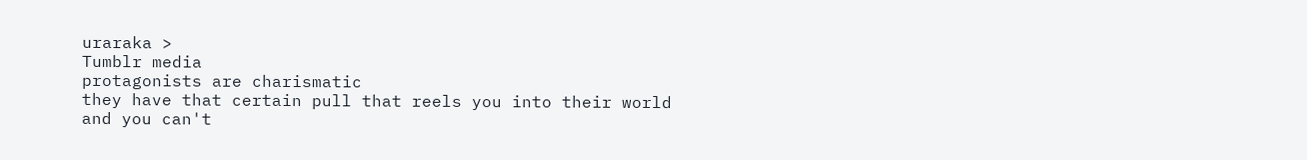uraraka >
Tumblr media
protagonists are charismatic
they have that certain pull that reels you into their world
and you can't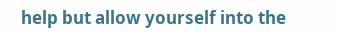help but allow yourself into the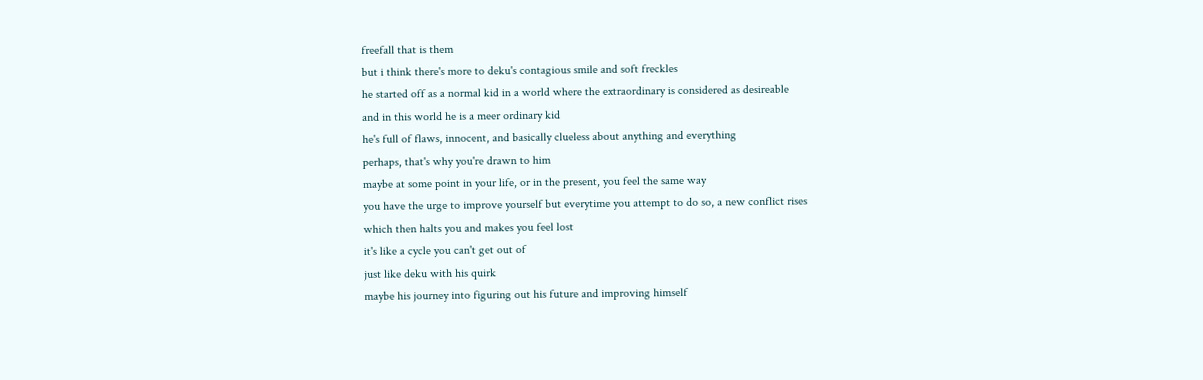freefall that is them
but i think there's more to deku's contagious smile and soft freckles
he started off as a normal kid in a world where the extraordinary is considered as desireable
and in this world he is a meer ordinary kid
he's full of flaws, innocent, and basically clueless about anything and everything
perhaps, that's why you're drawn to him
maybe at some point in your life, or in the present, you feel the same way
you have the urge to improve yourself but everytime you attempt to do so, a new conflict rises
which then halts you and makes you feel lost
it's like a cycle you can't get out of
just like deku with his quirk
maybe his journey into figuring out his future and improving himself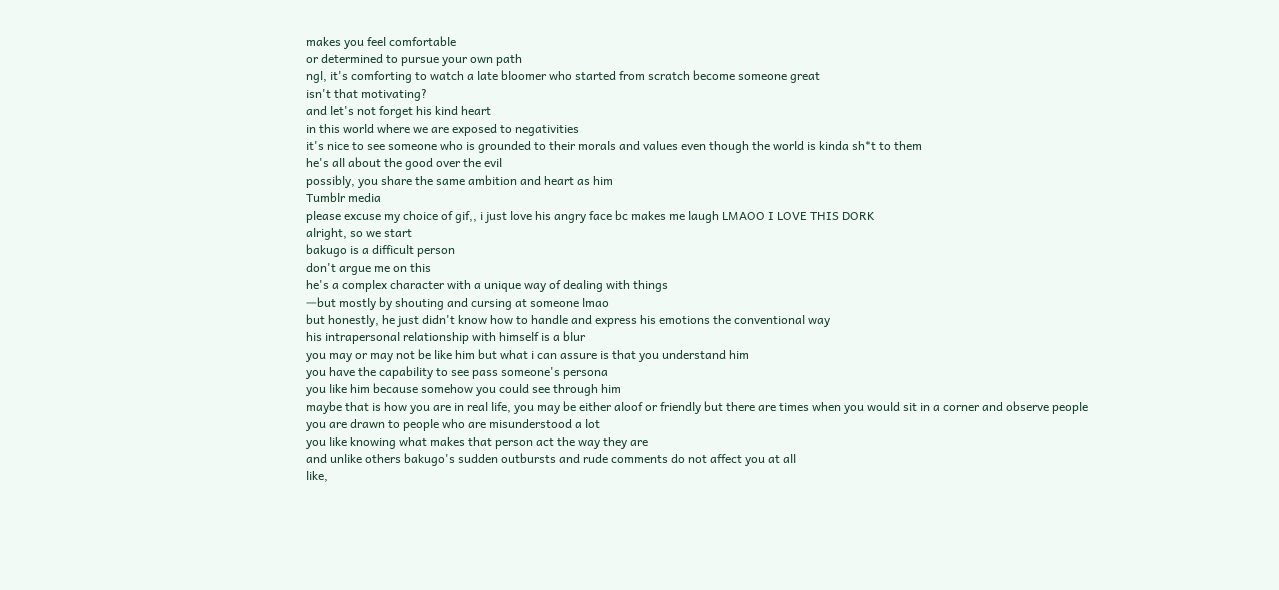makes you feel comfortable
or determined to pursue your own path
ngl, it's comforting to watch a late bloomer who started from scratch become someone great
isn't that motivating?
and let's not forget his kind heart
in this world where we are exposed to negativities
it's nice to see someone who is grounded to their morals and values even though the world is kinda sh*t to them
he's all about the good over the evil
possibly, you share the same ambition and heart as him
Tumblr media
please excuse my choice of gif,, i just love his angry face bc makes me laugh LMAOO I LOVE THIS DORK
alright, so we start
bakugo is a difficult person
don't argue me on this
he's a complex character with a unique way of dealing with things
ㅡbut mostly by shouting and cursing at someone lmao
but honestly, he just didn't know how to handle and express his emotions the conventional way
his intrapersonal relationship with himself is a blur
you may or may not be like him but what i can assure is that you understand him
you have the capability to see pass someone's persona
you like him because somehow you could see through him
maybe that is how you are in real life, you may be either aloof or friendly but there are times when you would sit in a corner and observe people
you are drawn to people who are misunderstood a lot
you like knowing what makes that person act the way they are
and unlike others bakugo's sudden outbursts and rude comments do not affect you at all
like,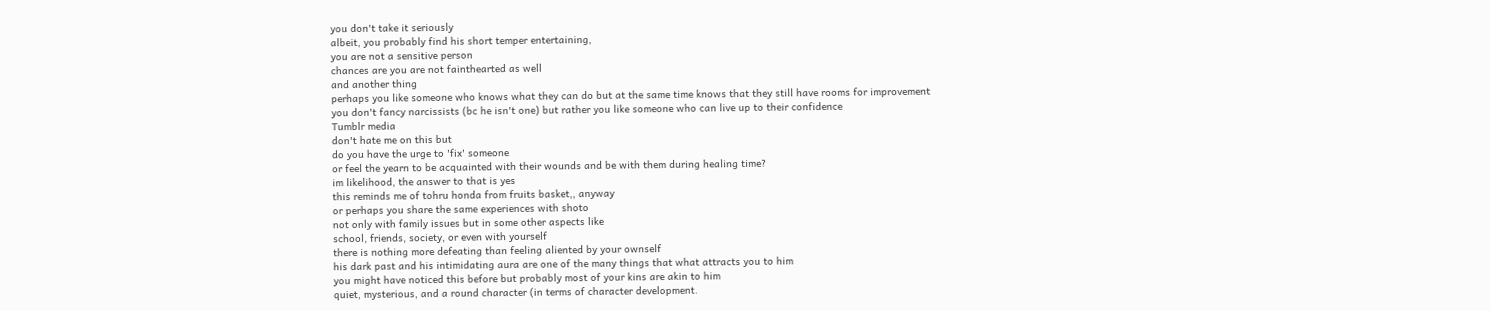you don't take it seriously
albeit, you probably find his short temper entertaining,
you are not a sensitive person
chances are you are not fainthearted as well
and another thing
perhaps you like someone who knows what they can do but at the same time knows that they still have rooms for improvement
you don't fancy narcissists (bc he isn't one) but rather you like someone who can live up to their confidence
Tumblr media
don't hate me on this but
do you have the urge to 'fix' someone
or feel the yearn to be acquainted with their wounds and be with them during healing time?
im likelihood, the answer to that is yes
this reminds me of tohru honda from fruits basket,, anyway
or perhaps you share the same experiences with shoto
not only with family issues but in some other aspects like
school, friends, society, or even with yourself
there is nothing more defeating than feeling aliented by your ownself
his dark past and his intimidating aura are one of the many things that what attracts you to him
you might have noticed this before but probably most of your kins are akin to him
quiet, mysterious, and a round character (in terms of character development.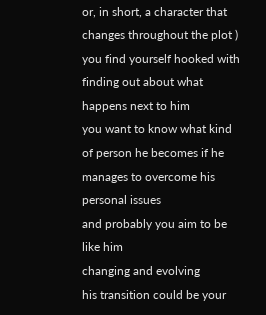or, in short, a character that changes throughout the plot )
you find yourself hooked with finding out about what happens next to him
you want to know what kind of person he becomes if he manages to overcome his personal issues
and probably you aim to be like him
changing and evolving
his transition could be your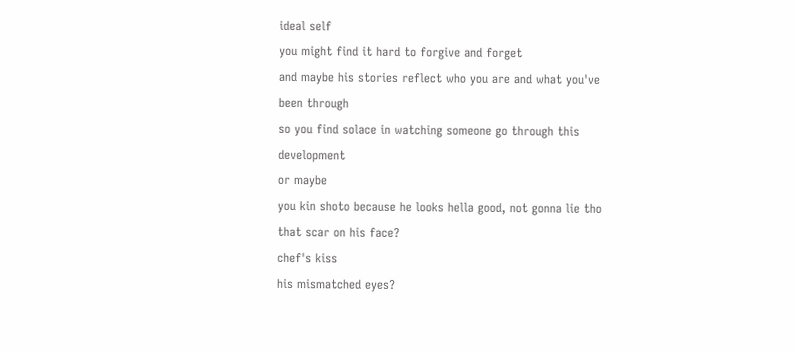ideal self
you might find it hard to forgive and forget
and maybe his stories reflect who you are and what you've been through
so you find solace in watching someone go through this development
or maybe
you kin shoto because he looks hella good, not gonna lie tho
that scar on his face?
chef's kiss
his mismatched eyes?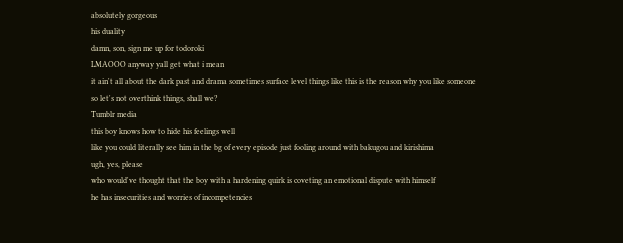absolutely gorgeous
his duality
damn, son, sign me up for todoroki
LMAOOO anyway yall get what i mean
it ain't all about the dark past and drama sometimes surface level things like this is the reason why you like someone
so let's not overthink things, shall we?
Tumblr media
this boy knows how to hide his feelings well
like you could literally see him in the bg of every episode just fooling around with bakugou and kirishima
ugh, yes, please
who would've thought that the boy with a hardening quirk is coveting an emotional dispute with himself
he has insecurities and worries of incompetencies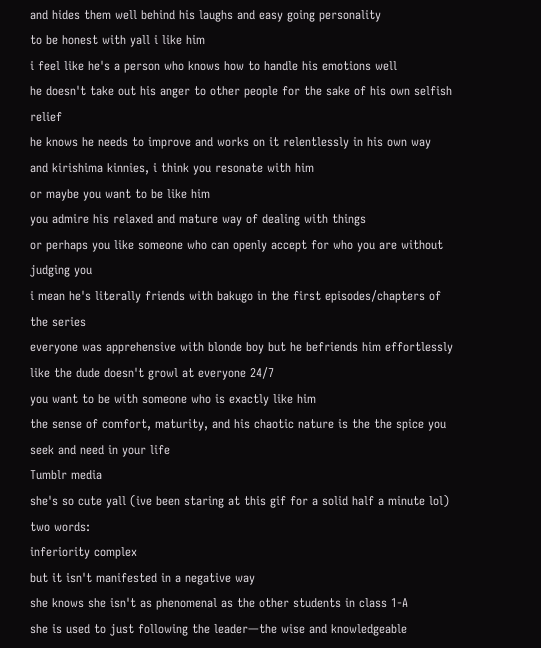and hides them well behind his laughs and easy going personality
to be honest with yall i like him
i feel like he's a person who knows how to handle his emotions well
he doesn't take out his anger to other people for the sake of his own selfish relief
he knows he needs to improve and works on it relentlessly in his own way
and kirishima kinnies, i think you resonate with him
or maybe you want to be like him
you admire his relaxed and mature way of dealing with things
or perhaps you like someone who can openly accept for who you are without judging you
i mean he's literally friends with bakugo in the first episodes/chapters of the series
everyone was apprehensive with blonde boy but he befriends him effortlessly like the dude doesn't growl at everyone 24/7
you want to be with someone who is exactly like him
the sense of comfort, maturity, and his chaotic nature is the the spice you seek and need in your life
Tumblr media
she's so cute yall (ive been staring at this gif for a solid half a minute lol)
two words:
inferiority complex
but it isn't manifested in a negative way
she knows she isn't as phenomenal as the other students in class 1-A
she is used to just following the leaderㅡthe wise and knowledgeable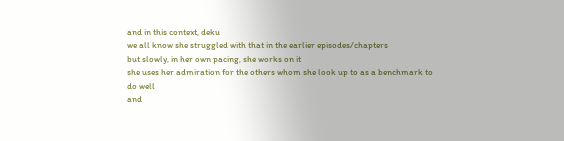and in this context, deku
we all know she struggled with that in the earlier episodes/chapters
but slowly, in her own pacing, she works on it
she uses her admiration for the others whom she look up to as a benchmark to do well
and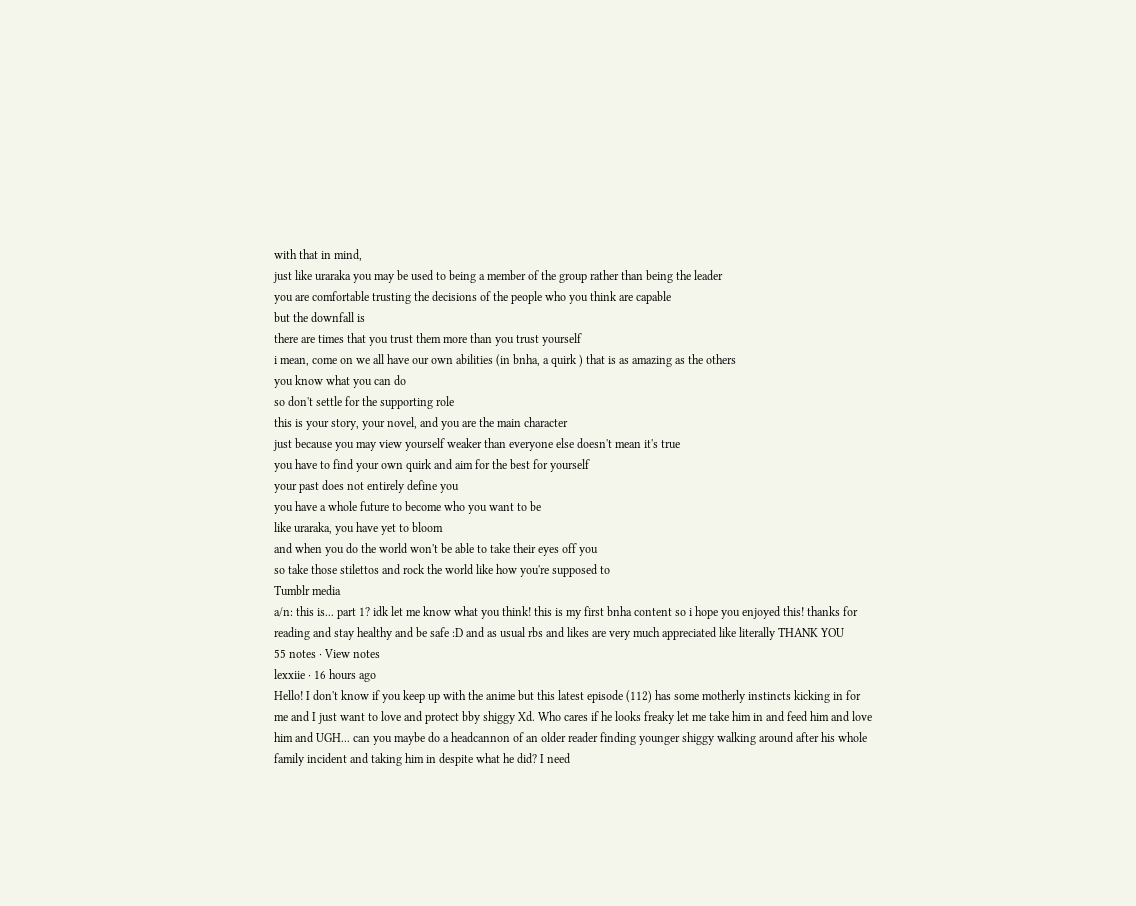with that in mind,
just like uraraka you may be used to being a member of the group rather than being the leader
you are comfortable trusting the decisions of the people who you think are capable
but the downfall is
there are times that you trust them more than you trust yourself
i mean, come on we all have our own abilities (in bnha, a quirk ) that is as amazing as the others
you know what you can do
so don't settle for the supporting role
this is your story, your novel, and you are the main character
just because you may view yourself weaker than everyone else doesn't mean it's true
you have to find your own quirk and aim for the best for yourself
your past does not entirely define you
you have a whole future to become who you want to be
like uraraka, you have yet to bloom
and when you do the world won't be able to take their eyes off you
so take those stilettos and rock the world like how you're supposed to
Tumblr media
a/n: this is... part 1? idk let me know what you think! this is my first bnha content so i hope you enjoyed this! thanks for reading and stay healthy and be safe :D and as usual rbs and likes are very much appreciated like literally THANK YOU
55 notes · View notes
lexxiie · 16 hours ago
Hello! I don't know if you keep up with the anime but this latest episode (112) has some motherly instincts kicking in for me and I just want to love and protect bby shiggy Xd. Who cares if he looks freaky let me take him in and feed him and love him and UGH... can you maybe do a headcannon of an older reader finding younger shiggy walking around after his whole family incident and taking him in despite what he did? I need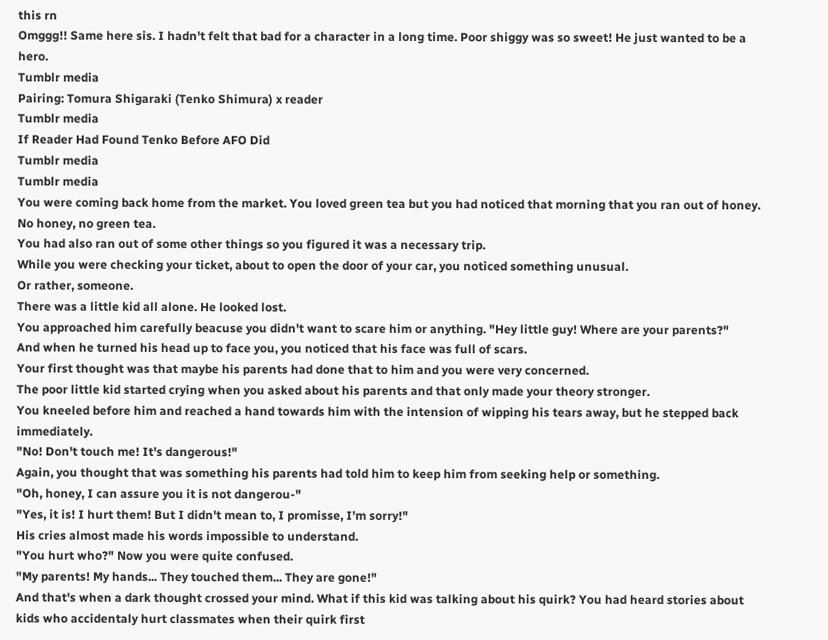this rn
Omggg!! Same here sis. I hadn't felt that bad for a character in a long time. Poor shiggy was so sweet! He just wanted to be a hero.
Tumblr media
Pairing: Tomura Shigaraki (Tenko Shimura) x reader
Tumblr media
If Reader Had Found Tenko Before AFO Did
Tumblr media
Tumblr media
You were coming back home from the market. You loved green tea but you had noticed that morning that you ran out of honey. No honey, no green tea.
You had also ran out of some other things so you figured it was a necessary trip.
While you were checking your ticket, about to open the door of your car, you noticed something unusual.
Or rather, someone.
There was a little kid all alone. He looked lost.
You approached him carefully beacuse you didn't want to scare him or anything. "Hey little guy! Where are your parents?"
And when he turned his head up to face you, you noticed that his face was full of scars.
Your first thought was that maybe his parents had done that to him and you were very concerned.
The poor little kid started crying when you asked about his parents and that only made your theory stronger.
You kneeled before him and reached a hand towards him with the intension of wipping his tears away, but he stepped back immediately.
"No! Don't touch me! It's dangerous!"
Again, you thought that was something his parents had told him to keep him from seeking help or something.
"Oh, honey, I can assure you it is not dangerou-"
"Yes, it is! I hurt them! But I didn't mean to, I promisse, I'm sorry!"
His cries almost made his words impossible to understand.
"You hurt who?" Now you were quite confused.
"My parents! My hands... They touched them... They are gone!"
And that's when a dark thought crossed your mind. What if this kid was talking about his quirk? You had heard stories about kids who accidentaly hurt classmates when their quirk first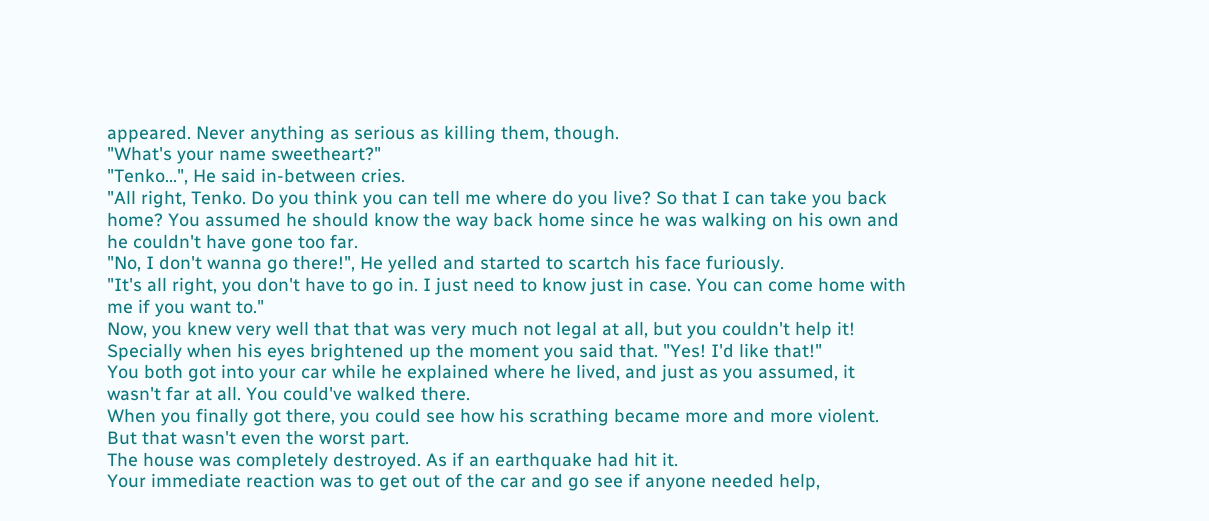appeared. Never anything as serious as killing them, though.
"What's your name sweetheart?"
"Tenko...", He said in-between cries.
"All right, Tenko. Do you think you can tell me where do you live? So that I can take you back home? You assumed he should know the way back home since he was walking on his own and he couldn't have gone too far.
"No, I don't wanna go there!", He yelled and started to scartch his face furiously.
"It's all right, you don't have to go in. I just need to know just in case. You can come home with me if you want to."
Now, you knew very well that that was very much not legal at all, but you couldn't help it! Specially when his eyes brightened up the moment you said that. "Yes! I'd like that!"
You both got into your car while he explained where he lived, and just as you assumed, it wasn't far at all. You could've walked there.
When you finally got there, you could see how his scrathing became more and more violent. But that wasn't even the worst part.
The house was completely destroyed. As if an earthquake had hit it.
Your immediate reaction was to get out of the car and go see if anyone needed help,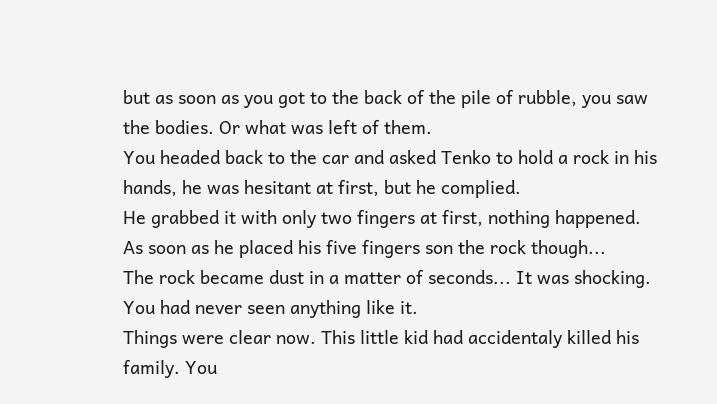but as soon as you got to the back of the pile of rubble, you saw the bodies. Or what was left of them.
You headed back to the car and asked Tenko to hold a rock in his hands, he was hesitant at first, but he complied.
He grabbed it with only two fingers at first, nothing happened. As soon as he placed his five fingers son the rock though...
The rock became dust in a matter of seconds... It was shocking. You had never seen anything like it.
Things were clear now. This little kid had accidentaly killed his family. You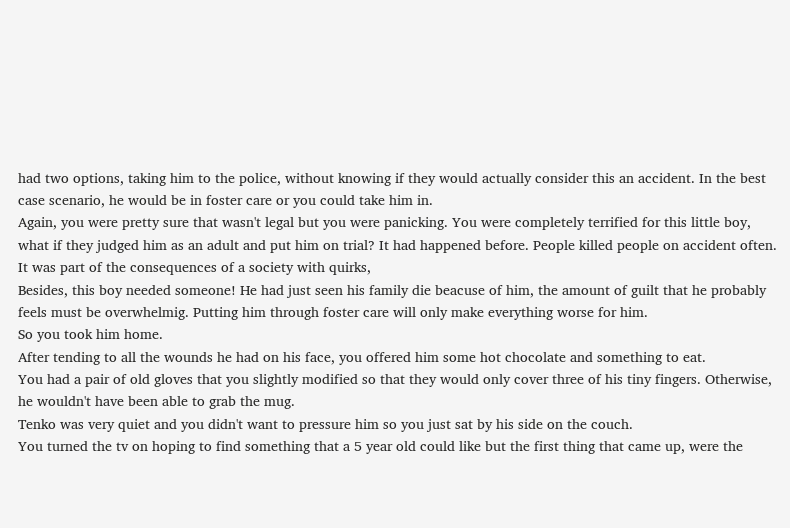had two options, taking him to the police, without knowing if they would actually consider this an accident. In the best case scenario, he would be in foster care or you could take him in.
Again, you were pretty sure that wasn't legal but you were panicking. You were completely terrified for this little boy, what if they judged him as an adult and put him on trial? It had happened before. People killed people on accident often. It was part of the consequences of a society with quirks,
Besides, this boy needed someone! He had just seen his family die beacuse of him, the amount of guilt that he probably feels must be overwhelmig. Putting him through foster care will only make everything worse for him.
So you took him home.
After tending to all the wounds he had on his face, you offered him some hot chocolate and something to eat.
You had a pair of old gloves that you slightly modified so that they would only cover three of his tiny fingers. Otherwise, he wouldn't have been able to grab the mug.
Tenko was very quiet and you didn't want to pressure him so you just sat by his side on the couch.
You turned the tv on hoping to find something that a 5 year old could like but the first thing that came up, were the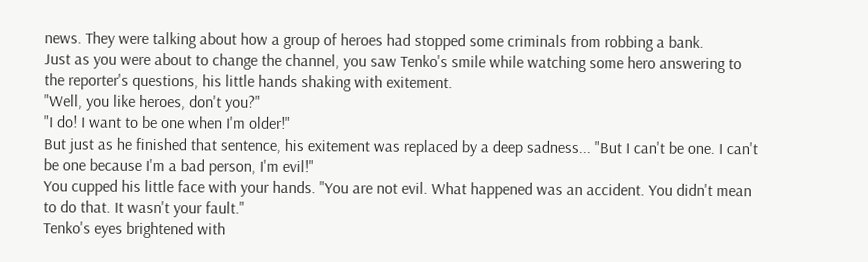news. They were talking about how a group of heroes had stopped some criminals from robbing a bank.
Just as you were about to change the channel, you saw Tenko's smile while watching some hero answering to the reporter's questions, his little hands shaking with exitement.
"Well, you like heroes, don't you?"
"I do! I want to be one when I'm older!"
But just as he finished that sentence, his exitement was replaced by a deep sadness... "But I can't be one. I can't be one because I'm a bad person, I'm evil!"
You cupped his little face with your hands. "You are not evil. What happened was an accident. You didn't mean to do that. It wasn't your fault."
Tenko's eyes brightened with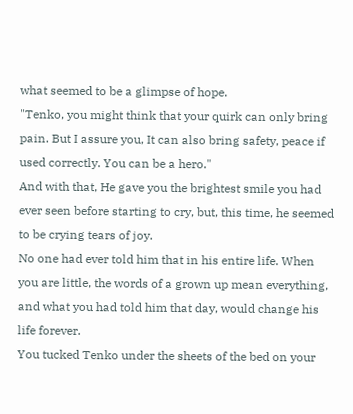what seemed to be a glimpse of hope.
"Tenko, you might think that your quirk can only bring pain. But I assure you, It can also bring safety, peace if used correctly. You can be a hero."
And with that, He gave you the brightest smile you had ever seen before starting to cry, but, this time, he seemed to be crying tears of joy.
No one had ever told him that in his entire life. When you are little, the words of a grown up mean everything, and what you had told him that day, would change his life forever.
You tucked Tenko under the sheets of the bed on your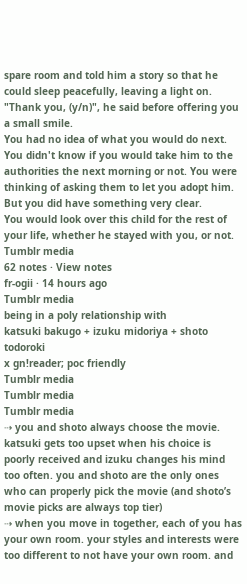spare room and told him a story so that he could sleep peacefully, leaving a light on.
"Thank you, (y/n)", he said before offering you a small smile.
You had no idea of what you would do next. You didn't know if you would take him to the authorities the next morning or not. You were thinking of asking them to let you adopt him.
But you did have something very clear.
You would look over this child for the rest of your life, whether he stayed with you, or not.
Tumblr media
62 notes · View notes
fr-ogii · 14 hours ago
Tumblr media
being in a poly relationship with
katsuki bakugo + izuku midoriya + shoto todoroki
x gn!reader; poc friendly
Tumblr media
Tumblr media
Tumblr media
⇢ you and shoto always choose the movie. katsuki gets too upset when his choice is poorly received and izuku changes his mind too often. you and shoto are the only ones who can properly pick the movie (and shoto’s movie picks are always top tier)
⇢ when you move in together, each of you has your own room. your styles and interests were too different to not have your own room. and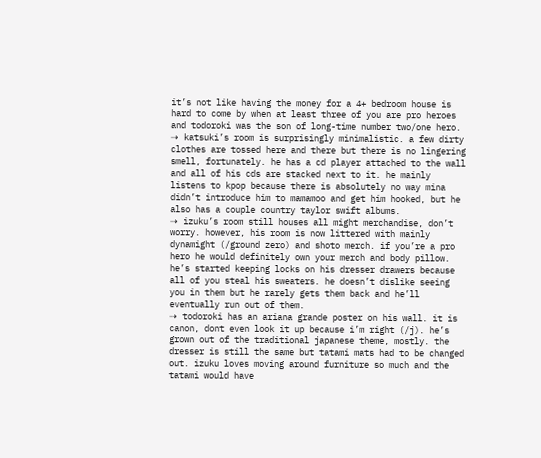it’s not like having the money for a 4+ bedroom house is hard to come by when at least three of you are pro heroes and todoroki was the son of long-time number two/one hero.
⇢ katsuki’s room is surprisingly minimalistic. a few dirty clothes are tossed here and there but there is no lingering smell, fortunately. he has a cd player attached to the wall and all of his cds are stacked next to it. he mainly listens to kpop because there is absolutely no way mina didn’t introduce him to mamamoo and get him hooked, but he also has a couple country taylor swift albums.
⇢ izuku’s room still houses all might merchandise, don’t worry. however, his room is now littered with mainly dynamight (/ground zero) and shoto merch. if you’re a pro hero he would definitely own your merch and body pillow. he’s started keeping locks on his dresser drawers because all of you steal his sweaters. he doesn’t dislike seeing you in them but he rarely gets them back and he’ll eventually run out of them.
⇢ todoroki has an ariana grande poster on his wall. it is canon, dont even look it up because i’m right (/j). he’s grown out of the traditional japanese theme, mostly. the dresser is still the same but tatami mats had to be changed out. izuku loves moving around furniture so much and the tatami would have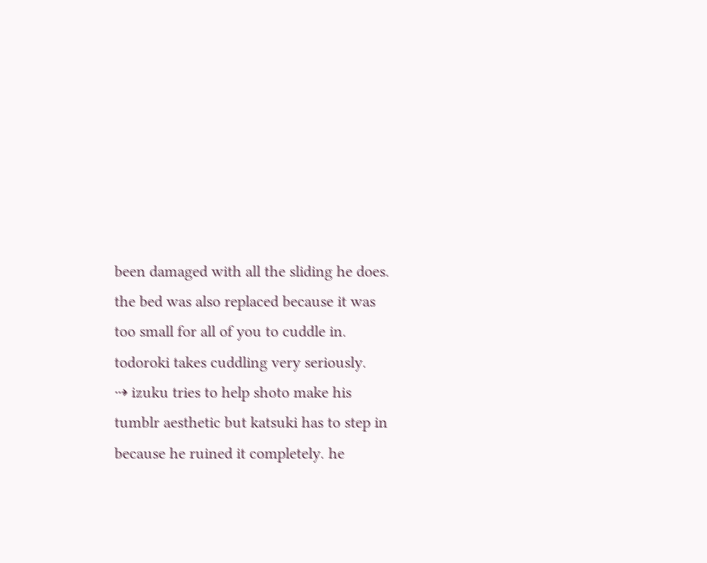been damaged with all the sliding he does. the bed was also replaced because it was too small for all of you to cuddle in. todoroki takes cuddling very seriously.
⇢ izuku tries to help shoto make his tumblr aesthetic but katsuki has to step in because he ruined it completely. he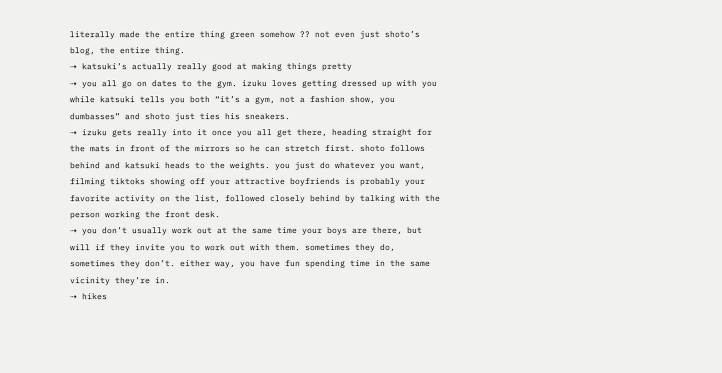literally made the entire thing green somehow ?? not even just shoto’s blog, the entire thing.
⇢ katsuki’s actually really good at making things pretty
⇢ you all go on dates to the gym. izuku loves getting dressed up with you while katsuki tells you both “it’s a gym, not a fashion show, you dumbasses” and shoto just ties his sneakers.
⇢ izuku gets really into it once you all get there, heading straight for the mats in front of the mirrors so he can stretch first. shoto follows behind and katsuki heads to the weights. you just do whatever you want, filming tiktoks showing off your attractive boyfriends is probably your favorite activity on the list, followed closely behind by talking with the person working the front desk.
⇢ you don’t usually work out at the same time your boys are there, but will if they invite you to work out with them. sometimes they do, sometimes they don’t. either way, you have fun spending time in the same vicinity they’re in.
⇢ hikes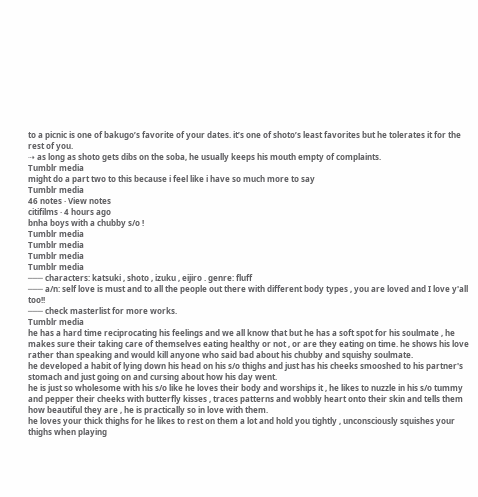to a picnic is one of bakugo’s favorite of your dates. it’s one of shoto’s least favorites but he tolerates it for the rest of you.
⇢ as long as shoto gets dibs on the soba, he usually keeps his mouth empty of complaints.
Tumblr media
might do a part two to this because i feel like i have so much more to say
Tumblr media
46 notes · View notes
citifilms · 4 hours ago
bnha boys with a chubby s/o !
Tumblr media
Tumblr media
Tumblr media
Tumblr media
─── characters: katsuki , shoto , izuku , eijiro . genre: fluff
─── a/n: self love is must and to all the people out there with different body types , you are loved and I love y'all too!!
─── check masterlist for more works.
Tumblr media
he has a hard time reciprocating his feelings and we all know that but he has a soft spot for his soulmate , he makes sure their taking care of themselves eating healthy or not , or are they eating on time. he shows his love rather than speaking and would kill anyone who said bad about his chubby and squishy soulmate.
he developed a habit of lying down his head on his s/o thighs and just has his cheeks smooshed to his partner's stomach and just going on and cursing about how his day went.
he is just so wholesome with his s/o like he loves their body and worships it , he likes to nuzzle in his s/o tummy and pepper their cheeks with butterfly kisses , traces patterns and wobbly heart onto their skin and tells them how beautiful they are , he is practically so in love with them.
he loves your thick thighs for he likes to rest on them a lot and hold you tightly , unconsciously squishes your thighs when playing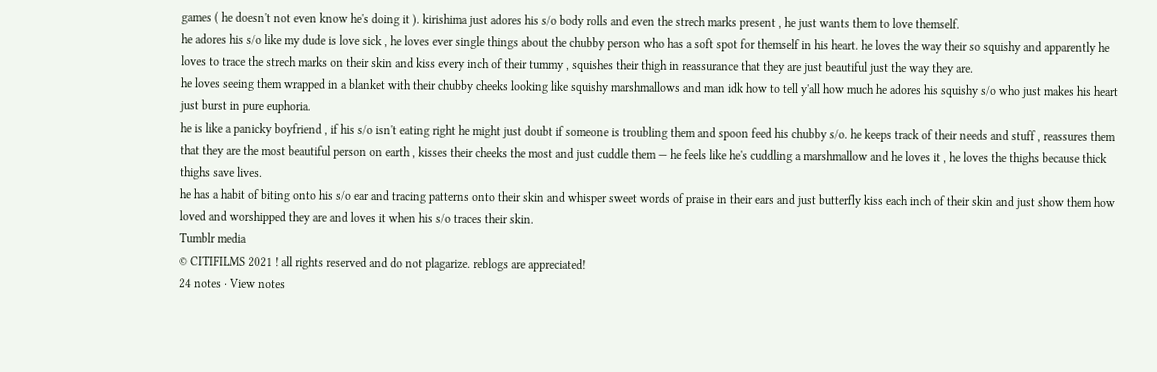games ( he doesn't not even know he's doing it ). kirishima just adores his s/o body rolls and even the strech marks present , he just wants them to love themself.
he adores his s/o like my dude is love sick , he loves ever single things about the chubby person who has a soft spot for themself in his heart. he loves the way their so squishy and apparently he loves to trace the strech marks on their skin and kiss every inch of their tummy , squishes their thigh in reassurance that they are just beautiful just the way they are.
he loves seeing them wrapped in a blanket with their chubby cheeks looking like squishy marshmallows and man idk how to tell y'all how much he adores his squishy s/o who just makes his heart just burst in pure euphoria.
he is like a panicky boyfriend , if his s/o isn't eating right he might just doubt if someone is troubling them and spoon feed his chubby s/o. he keeps track of their needs and stuff , reassures them that they are the most beautiful person on earth , kisses their cheeks the most and just cuddle them — he feels like he's cuddling a marshmallow and he loves it , he loves the thighs because thick thighs save lives.
he has a habit of biting onto his s/o ear and tracing patterns onto their skin and whisper sweet words of praise in their ears and just butterfly kiss each inch of their skin and just show them how loved and worshipped they are and loves it when his s/o traces their skin.
Tumblr media
© CITIFILMS 2021 ! all rights reserved and do not plagarize. reblogs are appreciated!
24 notes · View notes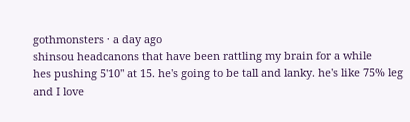gothmonsters · a day ago
shinsou headcanons that have been rattling my brain for a while
hes pushing 5'10" at 15. he's going to be tall and lanky. he's like 75% leg and I love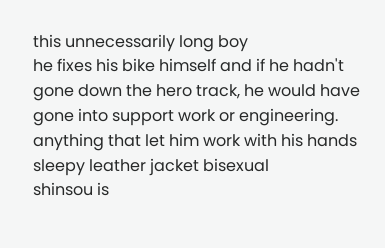this unnecessarily long boy
he fixes his bike himself and if he hadn't gone down the hero track, he would have gone into support work or engineering. anything that let him work with his hands
sleepy leather jacket bisexual
shinsou is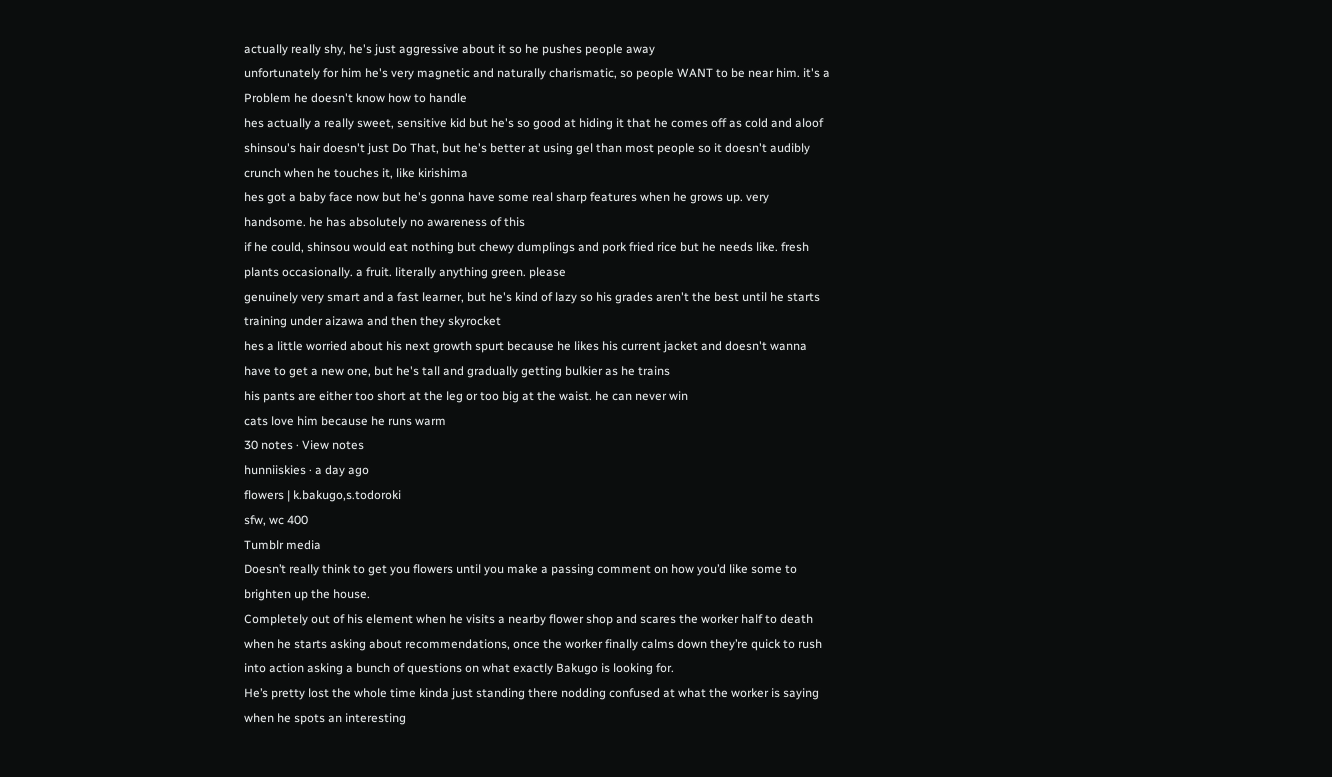actually really shy, he's just aggressive about it so he pushes people away
unfortunately for him he's very magnetic and naturally charismatic, so people WANT to be near him. it's a Problem he doesn't know how to handle
hes actually a really sweet, sensitive kid but he's so good at hiding it that he comes off as cold and aloof
shinsou's hair doesn't just Do That, but he's better at using gel than most people so it doesn't audibly crunch when he touches it, like kirishima
hes got a baby face now but he's gonna have some real sharp features when he grows up. very handsome. he has absolutely no awareness of this
if he could, shinsou would eat nothing but chewy dumplings and pork fried rice but he needs like. fresh plants occasionally. a fruit. literally anything green. please
genuinely very smart and a fast learner, but he's kind of lazy so his grades aren't the best until he starts training under aizawa and then they skyrocket
hes a little worried about his next growth spurt because he likes his current jacket and doesn't wanna have to get a new one, but he's tall and gradually getting bulkier as he trains
his pants are either too short at the leg or too big at the waist. he can never win
cats love him because he runs warm
30 notes · View notes
hunniiskies · a day ago
flowers | k.bakugo,s.todoroki
sfw, wc 400
Tumblr media
Doesn’t really think to get you flowers until you make a passing comment on how you’d like some to brighten up the house.
Completely out of his element when he visits a nearby flower shop and scares the worker half to death when he starts asking about recommendations, once the worker finally calms down they’re quick to rush into action asking a bunch of questions on what exactly Bakugo is looking for.
He’s pretty lost the whole time kinda just standing there nodding confused at what the worker is saying when he spots an interesting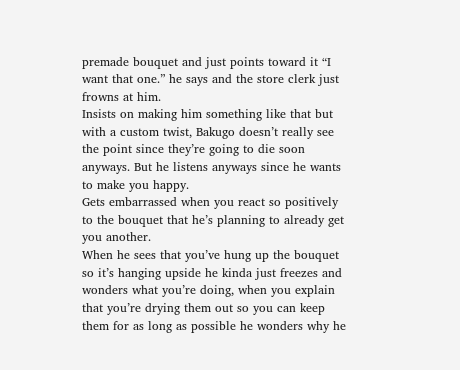premade bouquet and just points toward it “I want that one.” he says and the store clerk just frowns at him.
Insists on making him something like that but with a custom twist, Bakugo doesn’t really see the point since they’re going to die soon anyways. But he listens anyways since he wants to make you happy.
Gets embarrassed when you react so positively to the bouquet that he’s planning to already get you another.
When he sees that you’ve hung up the bouquet so it’s hanging upside he kinda just freezes and wonders what you’re doing, when you explain that you’re drying them out so you can keep them for as long as possible he wonders why he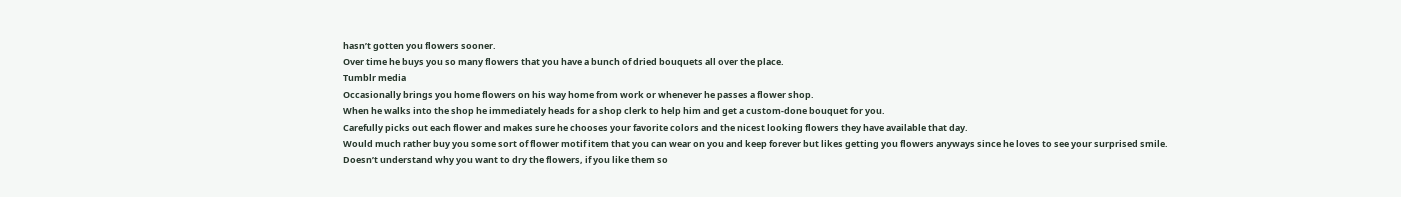hasn’t gotten you flowers sooner.
Over time he buys you so many flowers that you have a bunch of dried bouquets all over the place.
Tumblr media
Occasionally brings you home flowers on his way home from work or whenever he passes a flower shop.
When he walks into the shop he immediately heads for a shop clerk to help him and get a custom-done bouquet for you.
Carefully picks out each flower and makes sure he chooses your favorite colors and the nicest looking flowers they have available that day.
Would much rather buy you some sort of flower motif item that you can wear on you and keep forever but likes getting you flowers anyways since he loves to see your surprised smile.
Doesn’t understand why you want to dry the flowers, if you like them so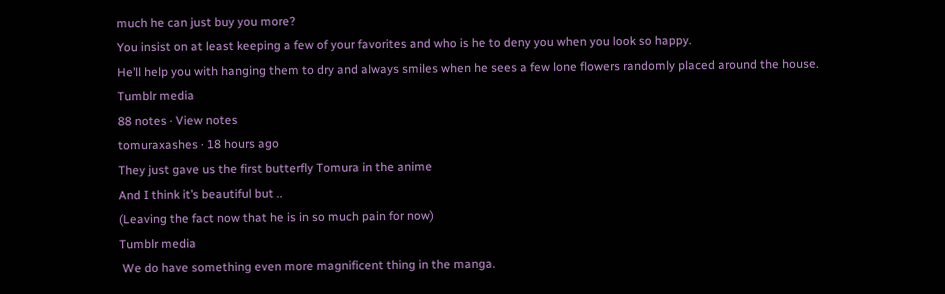much he can just buy you more?
You insist on at least keeping a few of your favorites and who is he to deny you when you look so happy.
He’ll help you with hanging them to dry and always smiles when he sees a few lone flowers randomly placed around the house.
Tumblr media
88 notes · View notes
tomuraxashes · 18 hours ago
They just gave us the first butterfly Tomura in the anime
And I think it’s beautiful but ..
(Leaving the fact now that he is in so much pain for now)
Tumblr media
 We do have something even more magnificent thing in the manga.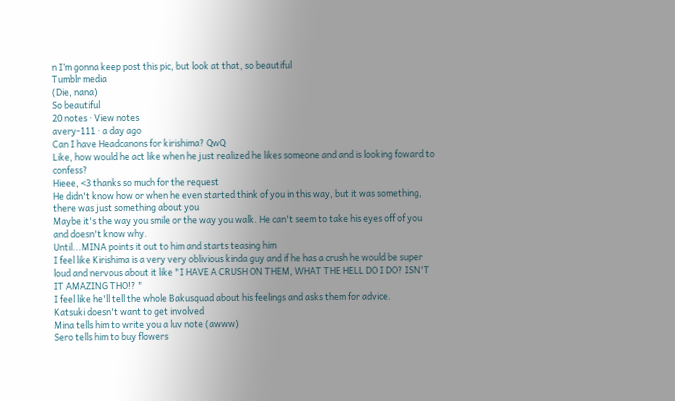n I’m gonna keep post this pic, but look at that, so beautiful
Tumblr media
(Die, nana)
So beautiful
20 notes · View notes
avery-111 · a day ago
Can I have Headcanons for kirishima? QwQ
Like, how would he act like when he just realized he likes someone and and is looking foward to confess?
Hieee, <3 thanks so much for the request
He didn't know how or when he even started think of you in this way, but it was something, there was just something about you
Maybe it's the way you smile or the way you walk. He can't seem to take his eyes off of you and doesn't know why.
Until...MINA points it out to him and starts teasing him
I feel like Kirishima is a very very oblivious kinda guy and if he has a crush he would be super loud and nervous about it like "I HAVE A CRUSH ON THEM, WHAT THE HELL DO I DO? ISN'T IT AMAZING THO!? "
I feel like he'll tell the whole Bakusquad about his feelings and asks them for advice.
Katsuki doesn't want to get involved
Mina tells him to write you a luv note (awww)
Sero tells him to buy flowers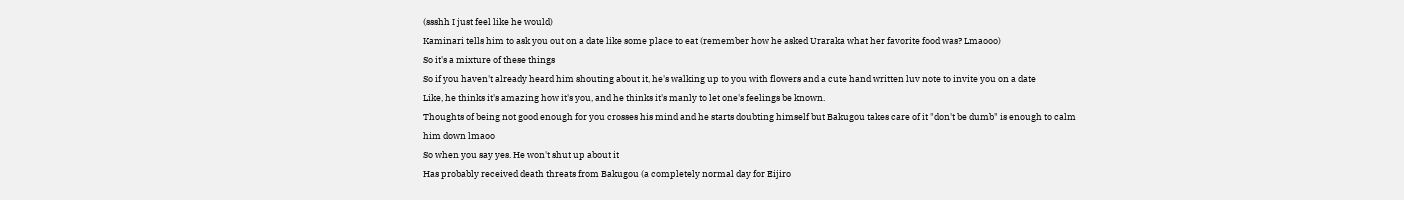(ssshh I just feel like he would)
Kaminari tells him to ask you out on a date like some place to eat (remember how he asked Uraraka what her favorite food was? Lmaooo)
So it's a mixture of these things
So if you haven't already heard him shouting about it, he's walking up to you with flowers and a cute hand written luv note to invite you on a date
Like, he thinks it's amazing how it's you, and he thinks it's manly to let one's feelings be known.
Thoughts of being not good enough for you crosses his mind and he starts doubting himself but Bakugou takes care of it "don't be dumb" is enough to calm him down lmaoo
So when you say yes. He won't shut up about it
Has probably received death threats from Bakugou (a completely normal day for Eijiro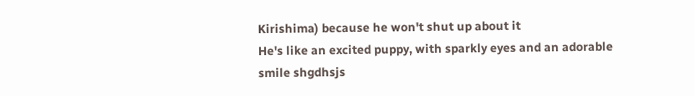Kirishima) because he won't shut up about it
He's like an excited puppy, with sparkly eyes and an adorable smile shgdhsjs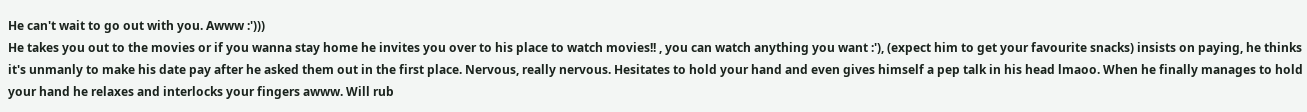He can't wait to go out with you. Awww :')))
He takes you out to the movies or if you wanna stay home he invites you over to his place to watch movies!! , you can watch anything you want :'), (expect him to get your favourite snacks) insists on paying, he thinks it's unmanly to make his date pay after he asked them out in the first place. Nervous, really nervous. Hesitates to hold your hand and even gives himself a pep talk in his head lmaoo. When he finally manages to hold your hand he relaxes and interlocks your fingers awww. Will rub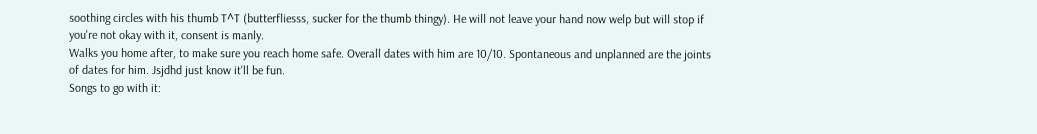soothing circles with his thumb T^T (butterfliesss, sucker for the thumb thingy). He will not leave your hand now welp but will stop if you're not okay with it, consent is manly.
Walks you home after, to make sure you reach home safe. Overall dates with him are 10/10. Spontaneous and unplanned are the joints of dates for him. Jsjdhd just know it'll be fun.
Songs to go with it: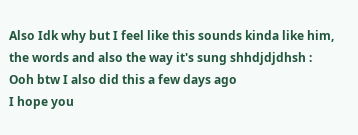Also Idk why but I feel like this sounds kinda like him, the words and also the way it's sung shhdjdjdhsh :
Ooh btw I also did this a few days ago
I hope you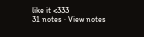like it <333
31 notes · View notes